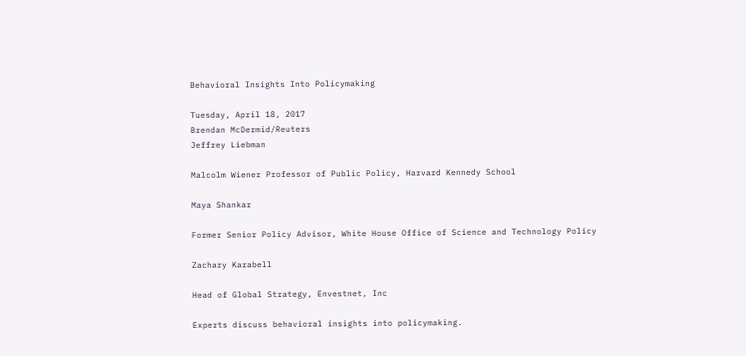Behavioral Insights Into Policymaking

Tuesday, April 18, 2017
Brendan McDermid/Reuters
Jeffrey Liebman

Malcolm Wiener Professor of Public Policy, Harvard Kennedy School

Maya Shankar

Former Senior Policy Advisor, White House Office of Science and Technology Policy

Zachary Karabell

Head of Global Strategy, Envestnet, Inc

Experts discuss behavioral insights into policymaking.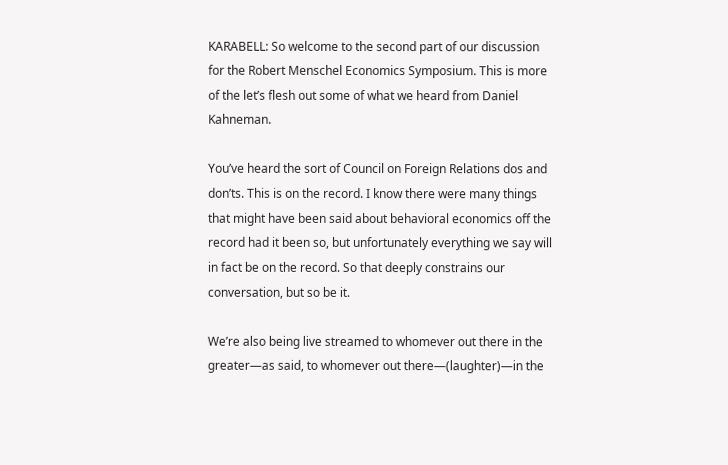KARABELL: So welcome to the second part of our discussion for the Robert Menschel Economics Symposium. This is more of the let’s flesh out some of what we heard from Daniel Kahneman.

You’ve heard the sort of Council on Foreign Relations dos and don’ts. This is on the record. I know there were many things that might have been said about behavioral economics off the record had it been so, but unfortunately everything we say will in fact be on the record. So that deeply constrains our conversation, but so be it.

We’re also being live streamed to whomever out there in the greater—as said, to whomever out there—(laughter)—in the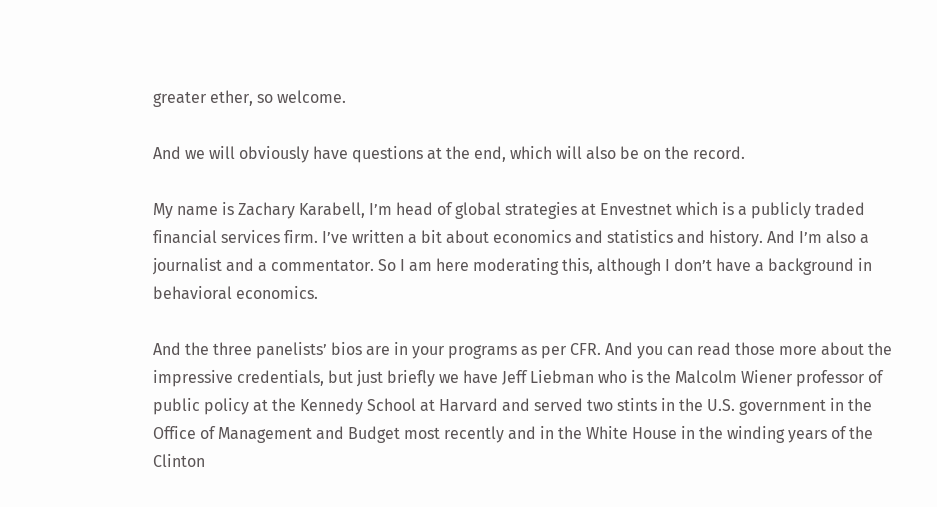greater ether, so welcome.

And we will obviously have questions at the end, which will also be on the record.

My name is Zachary Karabell, I’m head of global strategies at Envestnet which is a publicly traded financial services firm. I’ve written a bit about economics and statistics and history. And I’m also a journalist and a commentator. So I am here moderating this, although I don’t have a background in behavioral economics.

And the three panelists’ bios are in your programs as per CFR. And you can read those more about the impressive credentials, but just briefly we have Jeff Liebman who is the Malcolm Wiener professor of public policy at the Kennedy School at Harvard and served two stints in the U.S. government in the Office of Management and Budget most recently and in the White House in the winding years of the Clinton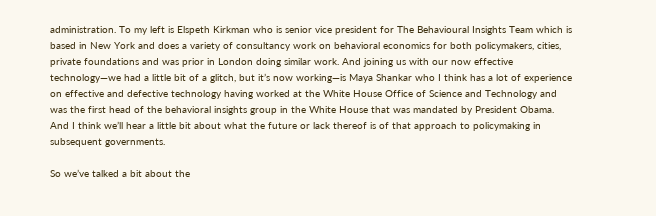administration. To my left is Elspeth Kirkman who is senior vice president for The Behavioural Insights Team which is based in New York and does a variety of consultancy work on behavioral economics for both policymakers, cities, private foundations and was prior in London doing similar work. And joining us with our now effective technology—we had a little bit of a glitch, but it’s now working—is Maya Shankar who I think has a lot of experience on effective and defective technology having worked at the White House Office of Science and Technology and was the first head of the behavioral insights group in the White House that was mandated by President Obama. And I think we’ll hear a little bit about what the future or lack thereof is of that approach to policymaking in subsequent governments.

So we’ve talked a bit about the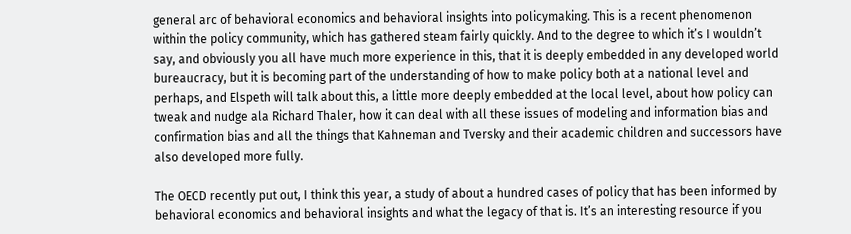general arc of behavioral economics and behavioral insights into policymaking. This is a recent phenomenon within the policy community, which has gathered steam fairly quickly. And to the degree to which it’s I wouldn’t say, and obviously you all have much more experience in this, that it is deeply embedded in any developed world bureaucracy, but it is becoming part of the understanding of how to make policy both at a national level and perhaps, and Elspeth will talk about this, a little more deeply embedded at the local level, about how policy can tweak and nudge ala Richard Thaler, how it can deal with all these issues of modeling and information bias and confirmation bias and all the things that Kahneman and Tversky and their academic children and successors have also developed more fully.

The OECD recently put out, I think this year, a study of about a hundred cases of policy that has been informed by behavioral economics and behavioral insights and what the legacy of that is. It’s an interesting resource if you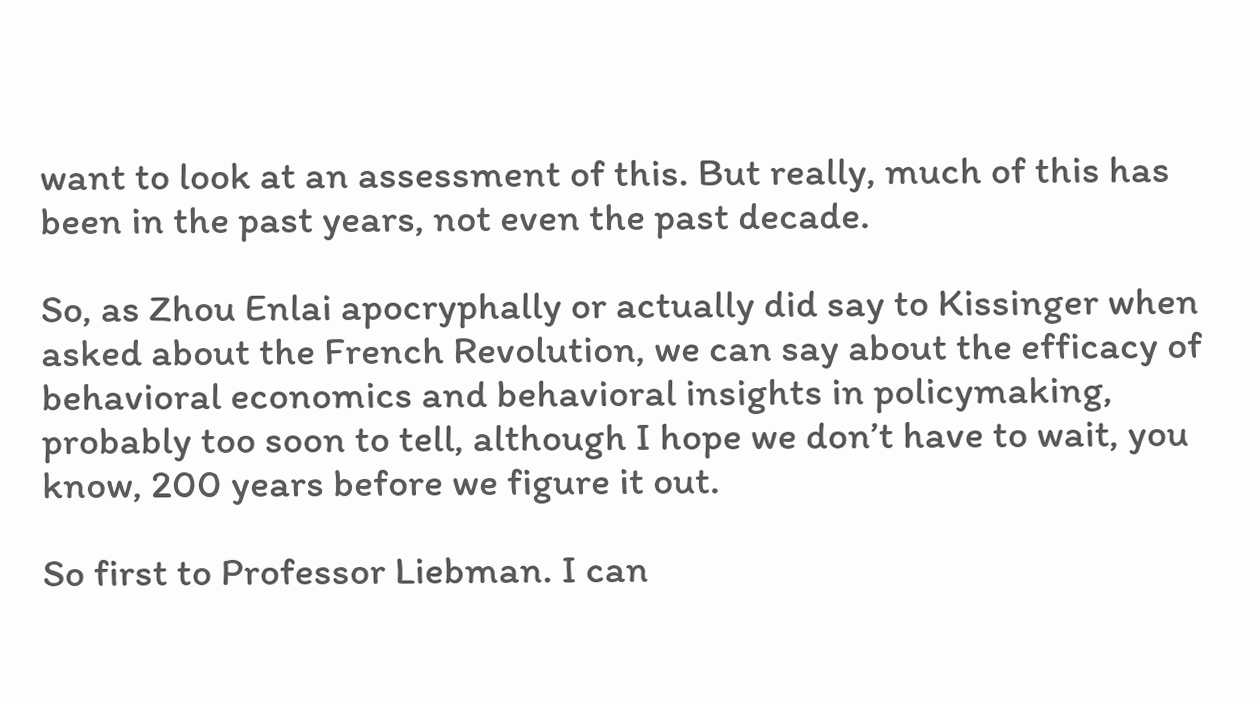want to look at an assessment of this. But really, much of this has been in the past years, not even the past decade.

So, as Zhou Enlai apocryphally or actually did say to Kissinger when asked about the French Revolution, we can say about the efficacy of behavioral economics and behavioral insights in policymaking, probably too soon to tell, although I hope we don’t have to wait, you know, 200 years before we figure it out.

So first to Professor Liebman. I can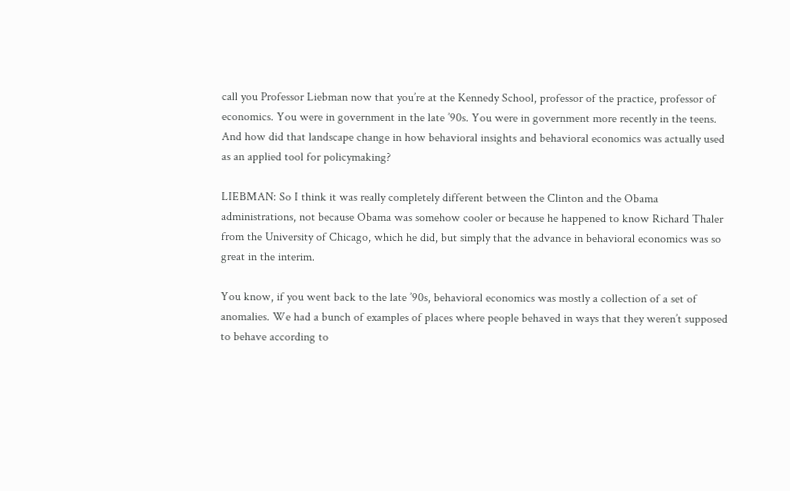call you Professor Liebman now that you’re at the Kennedy School, professor of the practice, professor of economics. You were in government in the late ’90s. You were in government more recently in the teens. And how did that landscape change in how behavioral insights and behavioral economics was actually used as an applied tool for policymaking?

LIEBMAN: So I think it was really completely different between the Clinton and the Obama administrations, not because Obama was somehow cooler or because he happened to know Richard Thaler from the University of Chicago, which he did, but simply that the advance in behavioral economics was so great in the interim.

You know, if you went back to the late ’90s, behavioral economics was mostly a collection of a set of anomalies. We had a bunch of examples of places where people behaved in ways that they weren’t supposed to behave according to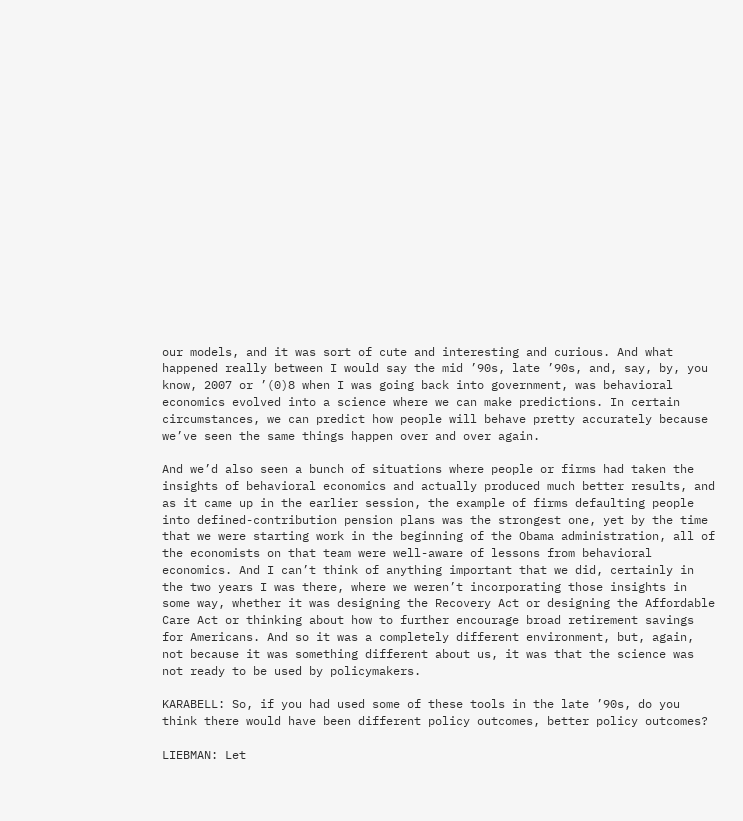our models, and it was sort of cute and interesting and curious. And what happened really between I would say the mid ’90s, late ’90s, and, say, by, you know, 2007 or ’(0)8 when I was going back into government, was behavioral economics evolved into a science where we can make predictions. In certain circumstances, we can predict how people will behave pretty accurately because we’ve seen the same things happen over and over again.

And we’d also seen a bunch of situations where people or firms had taken the insights of behavioral economics and actually produced much better results, and as it came up in the earlier session, the example of firms defaulting people into defined-contribution pension plans was the strongest one, yet by the time that we were starting work in the beginning of the Obama administration, all of the economists on that team were well-aware of lessons from behavioral economics. And I can’t think of anything important that we did, certainly in the two years I was there, where we weren’t incorporating those insights in some way, whether it was designing the Recovery Act or designing the Affordable Care Act or thinking about how to further encourage broad retirement savings for Americans. And so it was a completely different environment, but, again, not because it was something different about us, it was that the science was not ready to be used by policymakers.

KARABELL: So, if you had used some of these tools in the late ’90s, do you think there would have been different policy outcomes, better policy outcomes?

LIEBMAN: Let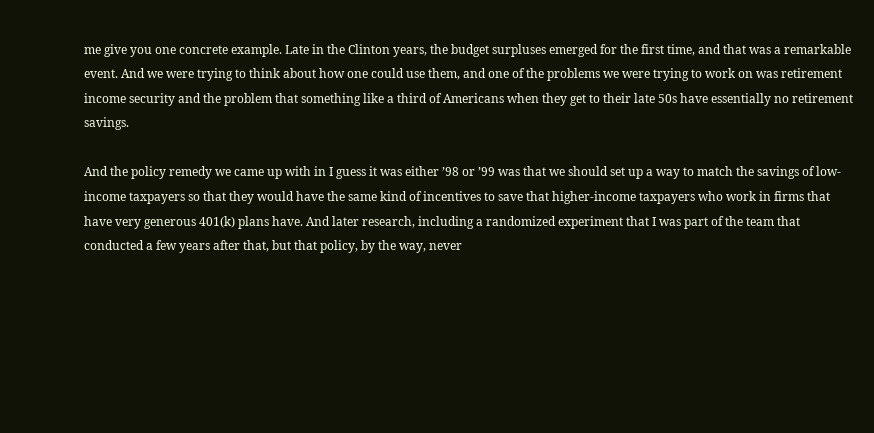me give you one concrete example. Late in the Clinton years, the budget surpluses emerged for the first time, and that was a remarkable event. And we were trying to think about how one could use them, and one of the problems we were trying to work on was retirement income security and the problem that something like a third of Americans when they get to their late 50s have essentially no retirement savings.

And the policy remedy we came up with in I guess it was either ’98 or ’99 was that we should set up a way to match the savings of low-income taxpayers so that they would have the same kind of incentives to save that higher-income taxpayers who work in firms that have very generous 401(k) plans have. And later research, including a randomized experiment that I was part of the team that conducted a few years after that, but that policy, by the way, never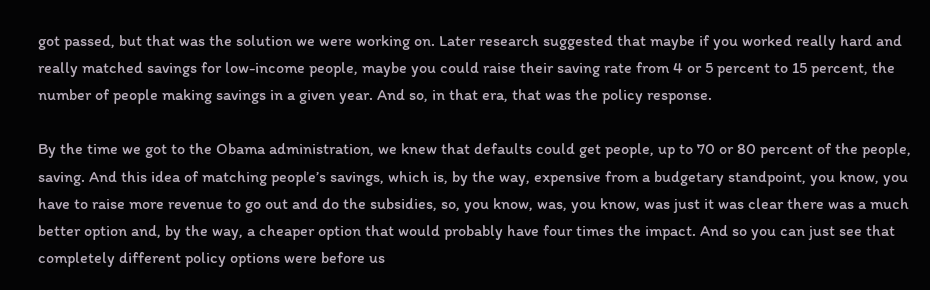got passed, but that was the solution we were working on. Later research suggested that maybe if you worked really hard and really matched savings for low-income people, maybe you could raise their saving rate from 4 or 5 percent to 15 percent, the number of people making savings in a given year. And so, in that era, that was the policy response.

By the time we got to the Obama administration, we knew that defaults could get people, up to 70 or 80 percent of the people, saving. And this idea of matching people’s savings, which is, by the way, expensive from a budgetary standpoint, you know, you have to raise more revenue to go out and do the subsidies, so, you know, was, you know, was just it was clear there was a much better option and, by the way, a cheaper option that would probably have four times the impact. And so you can just see that completely different policy options were before us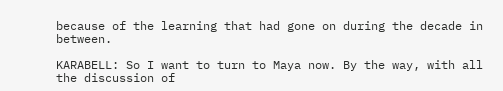because of the learning that had gone on during the decade in between.

KARABELL: So I want to turn to Maya now. By the way, with all the discussion of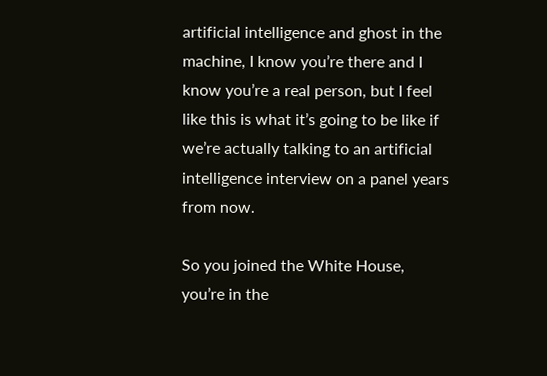artificial intelligence and ghost in the machine, I know you’re there and I know you’re a real person, but I feel like this is what it’s going to be like if we’re actually talking to an artificial intelligence interview on a panel years from now.

So you joined the White House, you’re in the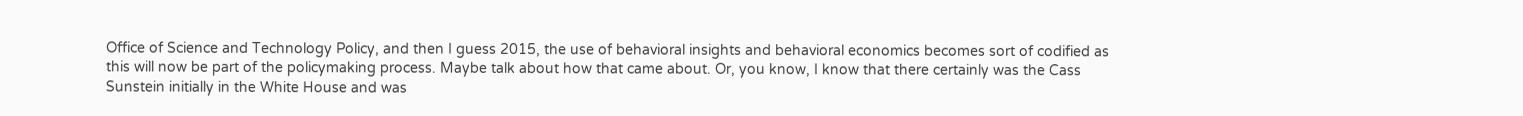Office of Science and Technology Policy, and then I guess 2015, the use of behavioral insights and behavioral economics becomes sort of codified as this will now be part of the policymaking process. Maybe talk about how that came about. Or, you know, I know that there certainly was the Cass Sunstein initially in the White House and was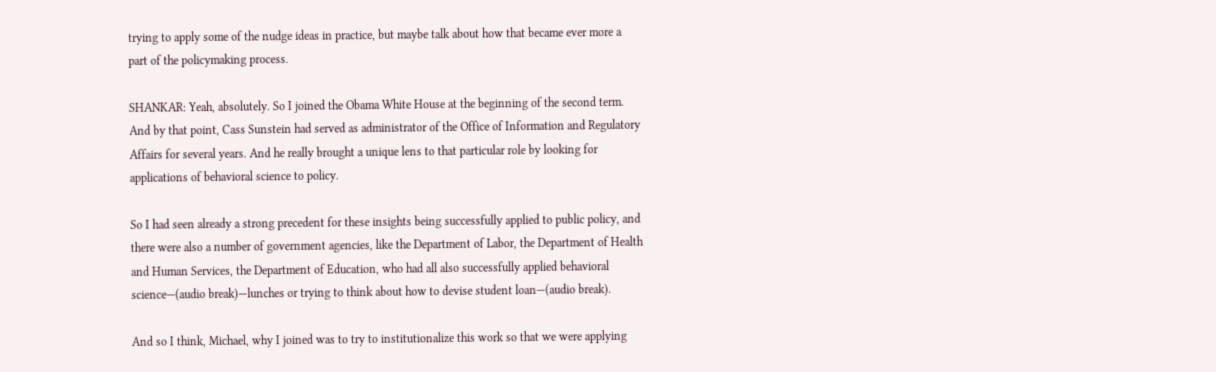trying to apply some of the nudge ideas in practice, but maybe talk about how that became ever more a part of the policymaking process.

SHANKAR: Yeah, absolutely. So I joined the Obama White House at the beginning of the second term. And by that point, Cass Sunstein had served as administrator of the Office of Information and Regulatory Affairs for several years. And he really brought a unique lens to that particular role by looking for applications of behavioral science to policy.

So I had seen already a strong precedent for these insights being successfully applied to public policy, and there were also a number of government agencies, like the Department of Labor, the Department of Health and Human Services, the Department of Education, who had all also successfully applied behavioral science—(audio break)—lunches or trying to think about how to devise student loan—(audio break).

And so I think, Michael, why I joined was to try to institutionalize this work so that we were applying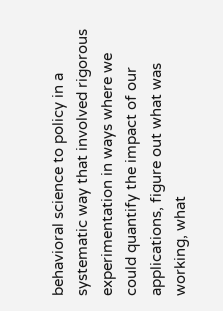behavioral science to policy in a systematic way that involved rigorous experimentation in ways where we could quantify the impact of our applications, figure out what was working, what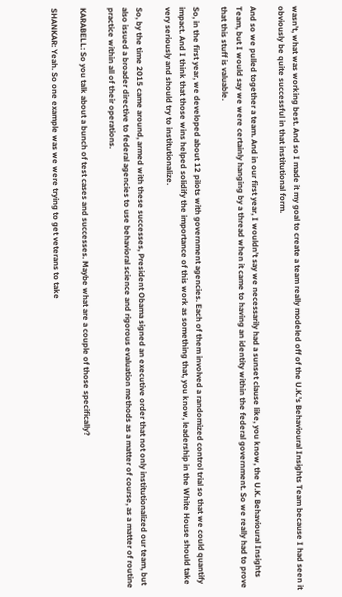wasn’t, what was working best. And so I made it my goal to create a team really modeled off of the U.K.’s Behavioural Insights Team because I had seen it obviously be quite successful in that institutional form.

And so we pulled together a team. And in our first year, I wouldn’t say we necessarily had a sunset clause like, you know, the U.K. Behavioural Insights Team, but I would say we were certainly hanging by a thread when it came to having an identity within the federal government. So we really had to prove that this stuff is valuable.

So, in the first year, we developed about 12 pilots with government agencies. Each of them involved a randomized control trial so that we could quantify impact. And I think that those wins helped solidify the importance of this work as something that, you know, leadership in the White House should take very seriously and should try to institutionalize.

So, by the time 2015 came around, armed with these successes, President Obama signed an executive order that not only institutionalized our team, but also issued a broader directive to federal agencies to use behavioral science and rigorous evaluation methods as a matter of course, as a matter of routine practice within all of their operations.

KARABELL: So you talk about a bunch of test cases and successes. Maybe what are a couple of those specifically?

SHANKAR: Yeah. So one example was we were trying to get veterans to take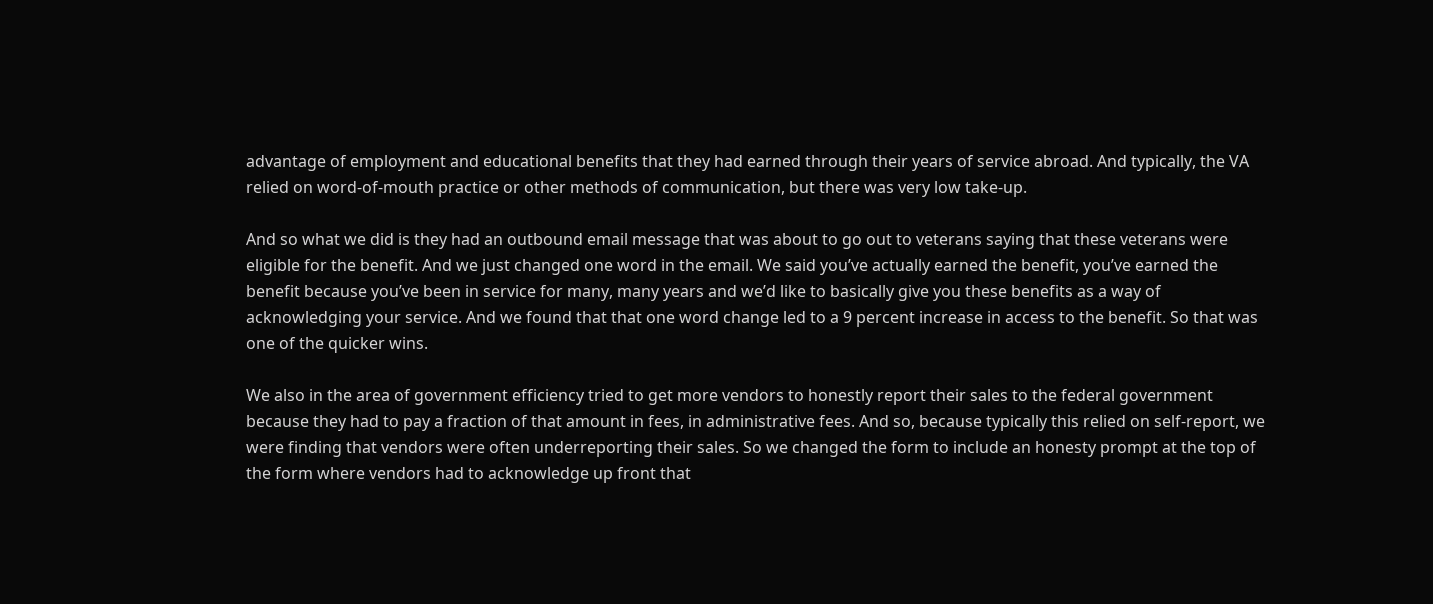advantage of employment and educational benefits that they had earned through their years of service abroad. And typically, the VA relied on word-of-mouth practice or other methods of communication, but there was very low take-up.

And so what we did is they had an outbound email message that was about to go out to veterans saying that these veterans were eligible for the benefit. And we just changed one word in the email. We said you’ve actually earned the benefit, you’ve earned the benefit because you’ve been in service for many, many years and we’d like to basically give you these benefits as a way of acknowledging your service. And we found that that one word change led to a 9 percent increase in access to the benefit. So that was one of the quicker wins.

We also in the area of government efficiency tried to get more vendors to honestly report their sales to the federal government because they had to pay a fraction of that amount in fees, in administrative fees. And so, because typically this relied on self-report, we were finding that vendors were often underreporting their sales. So we changed the form to include an honesty prompt at the top of the form where vendors had to acknowledge up front that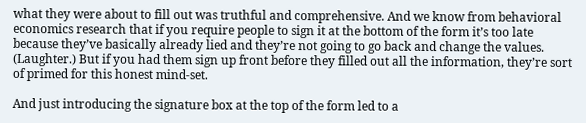what they were about to fill out was truthful and comprehensive. And we know from behavioral economics research that if you require people to sign it at the bottom of the form it’s too late because they’ve basically already lied and they’re not going to go back and change the values. (Laughter.) But if you had them sign up front before they filled out all the information, they’re sort of primed for this honest mind-set.

And just introducing the signature box at the top of the form led to a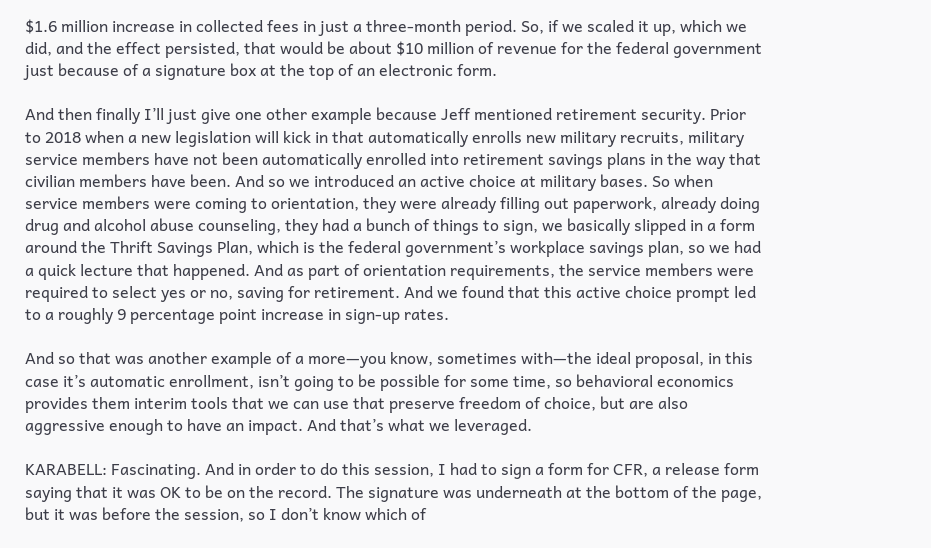$1.6 million increase in collected fees in just a three-month period. So, if we scaled it up, which we did, and the effect persisted, that would be about $10 million of revenue for the federal government just because of a signature box at the top of an electronic form.

And then finally I’ll just give one other example because Jeff mentioned retirement security. Prior to 2018 when a new legislation will kick in that automatically enrolls new military recruits, military service members have not been automatically enrolled into retirement savings plans in the way that civilian members have been. And so we introduced an active choice at military bases. So when service members were coming to orientation, they were already filling out paperwork, already doing drug and alcohol abuse counseling, they had a bunch of things to sign, we basically slipped in a form around the Thrift Savings Plan, which is the federal government’s workplace savings plan, so we had a quick lecture that happened. And as part of orientation requirements, the service members were required to select yes or no, saving for retirement. And we found that this active choice prompt led to a roughly 9 percentage point increase in sign-up rates.

And so that was another example of a more—you know, sometimes with—the ideal proposal, in this case it’s automatic enrollment, isn’t going to be possible for some time, so behavioral economics provides them interim tools that we can use that preserve freedom of choice, but are also aggressive enough to have an impact. And that’s what we leveraged.

KARABELL: Fascinating. And in order to do this session, I had to sign a form for CFR, a release form saying that it was OK to be on the record. The signature was underneath at the bottom of the page, but it was before the session, so I don’t know which of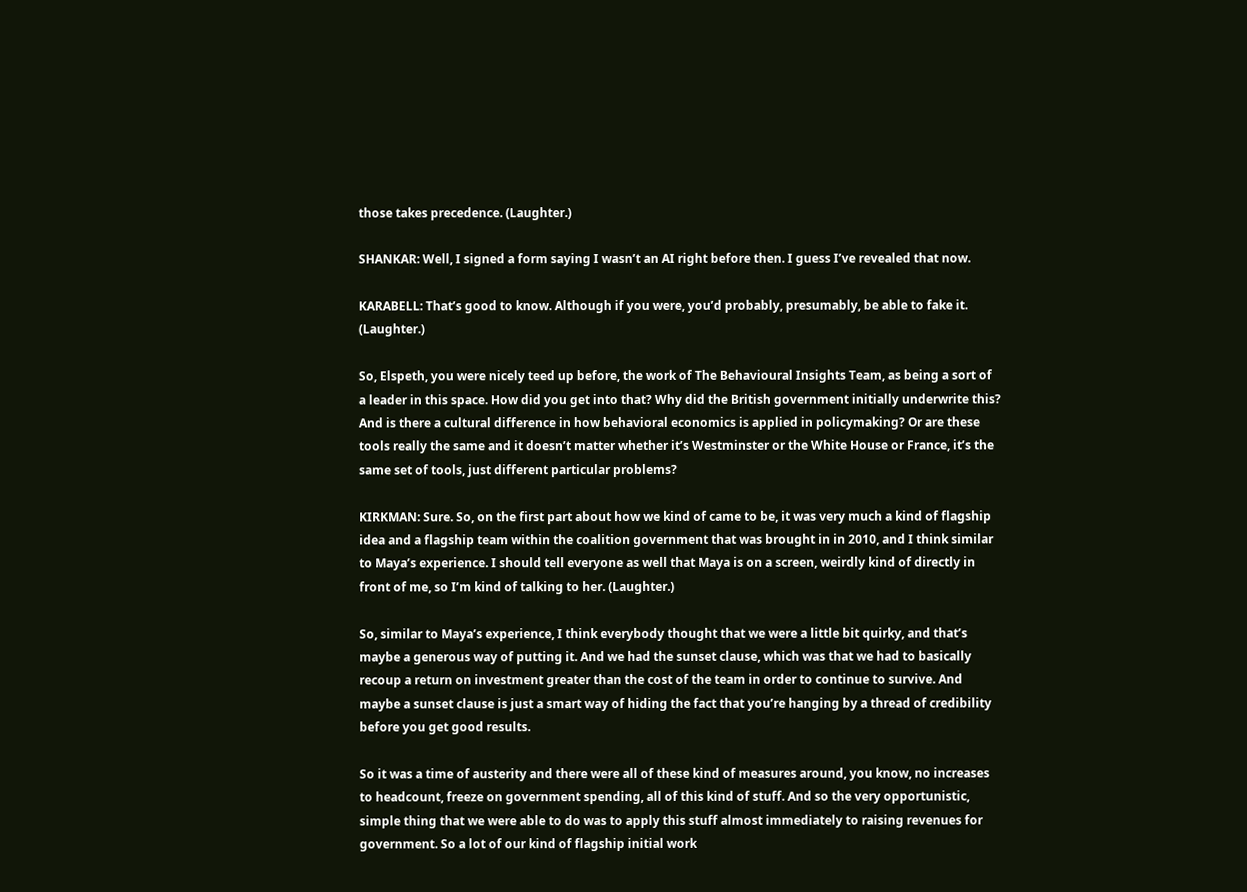those takes precedence. (Laughter.)

SHANKAR: Well, I signed a form saying I wasn’t an AI right before then. I guess I’ve revealed that now.

KARABELL: That’s good to know. Although if you were, you’d probably, presumably, be able to fake it. (Laughter.)

So, Elspeth, you were nicely teed up before, the work of The Behavioural Insights Team, as being a sort of a leader in this space. How did you get into that? Why did the British government initially underwrite this? And is there a cultural difference in how behavioral economics is applied in policymaking? Or are these tools really the same and it doesn’t matter whether it’s Westminster or the White House or France, it’s the same set of tools, just different particular problems?

KIRKMAN: Sure. So, on the first part about how we kind of came to be, it was very much a kind of flagship idea and a flagship team within the coalition government that was brought in in 2010, and I think similar to Maya’s experience. I should tell everyone as well that Maya is on a screen, weirdly kind of directly in front of me, so I’m kind of talking to her. (Laughter.)

So, similar to Maya’s experience, I think everybody thought that we were a little bit quirky, and that’s maybe a generous way of putting it. And we had the sunset clause, which was that we had to basically recoup a return on investment greater than the cost of the team in order to continue to survive. And maybe a sunset clause is just a smart way of hiding the fact that you’re hanging by a thread of credibility before you get good results.

So it was a time of austerity and there were all of these kind of measures around, you know, no increases to headcount, freeze on government spending, all of this kind of stuff. And so the very opportunistic, simple thing that we were able to do was to apply this stuff almost immediately to raising revenues for government. So a lot of our kind of flagship initial work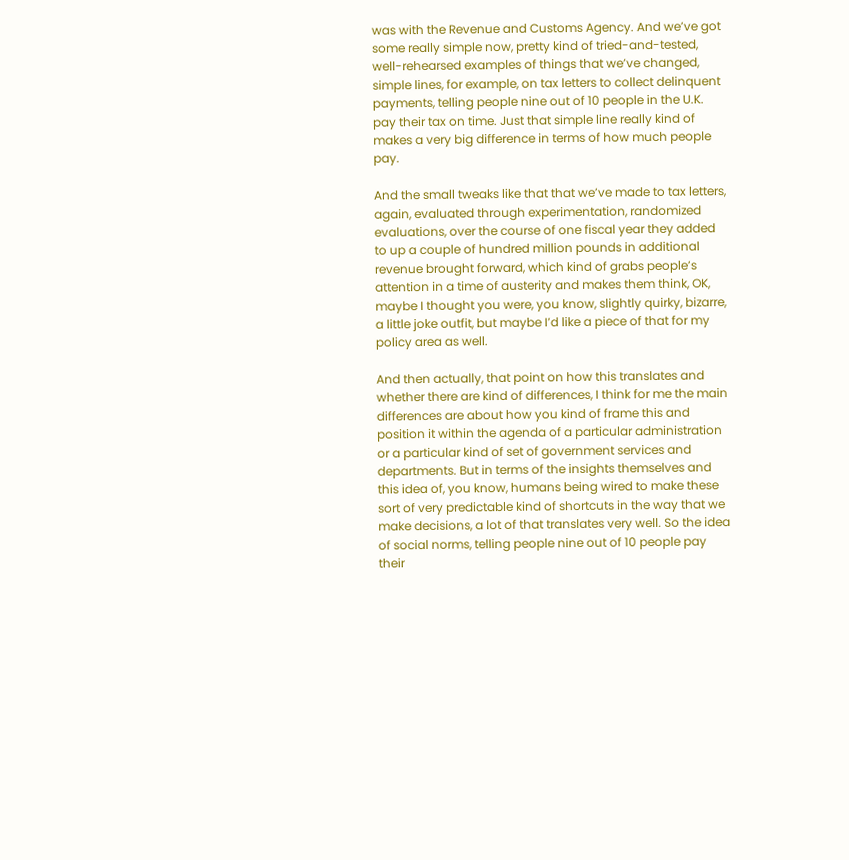was with the Revenue and Customs Agency. And we’ve got some really simple now, pretty kind of tried-and-tested, well-rehearsed examples of things that we’ve changed, simple lines, for example, on tax letters to collect delinquent payments, telling people nine out of 10 people in the U.K. pay their tax on time. Just that simple line really kind of makes a very big difference in terms of how much people pay.

And the small tweaks like that that we’ve made to tax letters, again, evaluated through experimentation, randomized evaluations, over the course of one fiscal year they added to up a couple of hundred million pounds in additional revenue brought forward, which kind of grabs people’s attention in a time of austerity and makes them think, OK, maybe I thought you were, you know, slightly quirky, bizarre, a little joke outfit, but maybe I’d like a piece of that for my policy area as well.

And then actually, that point on how this translates and whether there are kind of differences, I think for me the main differences are about how you kind of frame this and position it within the agenda of a particular administration or a particular kind of set of government services and departments. But in terms of the insights themselves and this idea of, you know, humans being wired to make these sort of very predictable kind of shortcuts in the way that we make decisions, a lot of that translates very well. So the idea of social norms, telling people nine out of 10 people pay their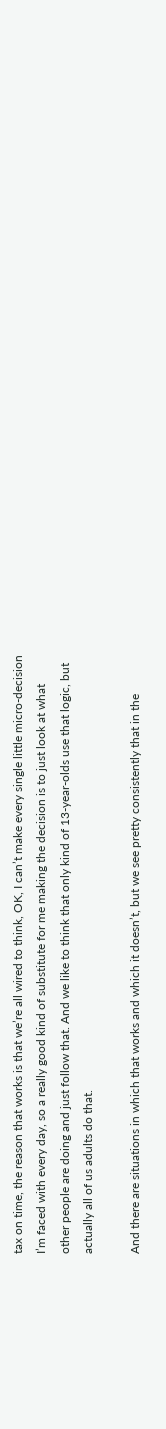tax on time, the reason that works is that we’re all wired to think, OK, I can’t make every single little micro-decision I’m faced with every day, so a really good kind of substitute for me making the decision is to just look at what other people are doing and just follow that. And we like to think that only kind of 13-year-olds use that logic, but actually all of us adults do that.

And there are situations in which that works and which it doesn’t, but we see pretty consistently that in the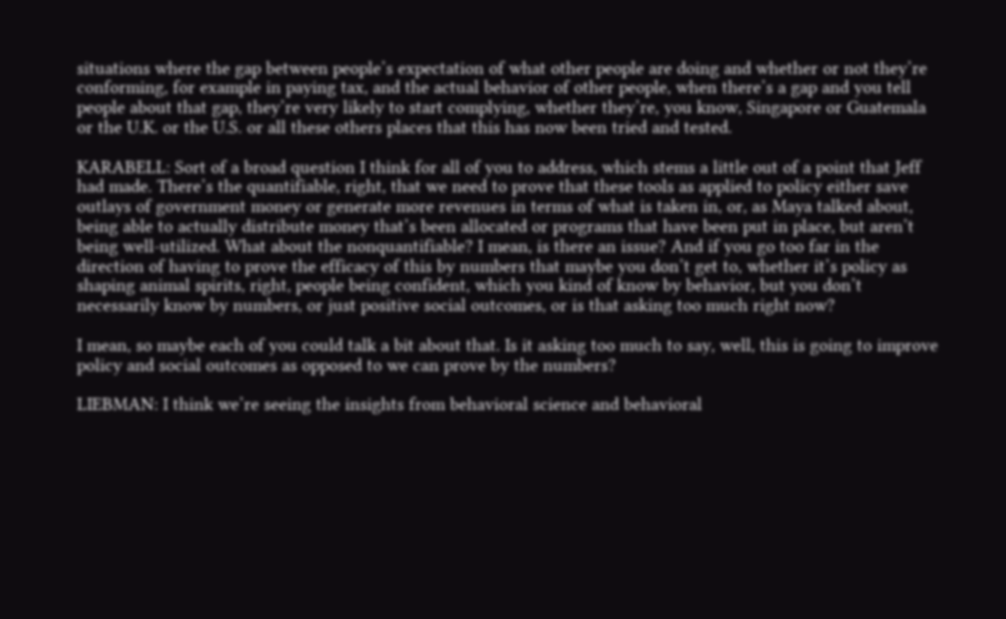situations where the gap between people’s expectation of what other people are doing and whether or not they’re conforming, for example in paying tax, and the actual behavior of other people, when there’s a gap and you tell people about that gap, they’re very likely to start complying, whether they’re, you know, Singapore or Guatemala or the U.K. or the U.S. or all these others places that this has now been tried and tested.

KARABELL: Sort of a broad question I think for all of you to address, which stems a little out of a point that Jeff had made. There’s the quantifiable, right, that we need to prove that these tools as applied to policy either save outlays of government money or generate more revenues in terms of what is taken in, or, as Maya talked about, being able to actually distribute money that’s been allocated or programs that have been put in place, but aren’t being well-utilized. What about the nonquantifiable? I mean, is there an issue? And if you go too far in the direction of having to prove the efficacy of this by numbers that maybe you don’t get to, whether it’s policy as shaping animal spirits, right, people being confident, which you kind of know by behavior, but you don’t necessarily know by numbers, or just positive social outcomes, or is that asking too much right now?

I mean, so maybe each of you could talk a bit about that. Is it asking too much to say, well, this is going to improve policy and social outcomes as opposed to we can prove by the numbers?

LIEBMAN: I think we’re seeing the insights from behavioral science and behavioral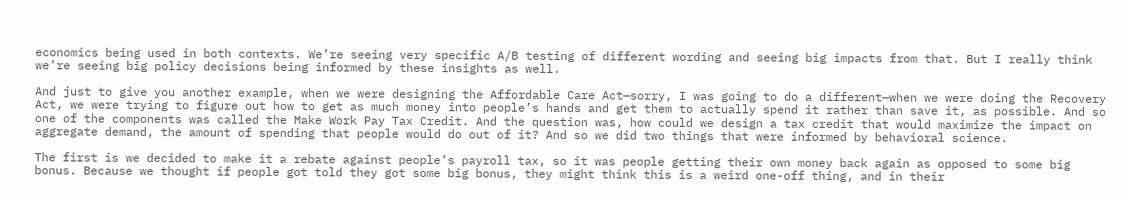economics being used in both contexts. We’re seeing very specific A/B testing of different wording and seeing big impacts from that. But I really think we’re seeing big policy decisions being informed by these insights as well.

And just to give you another example, when we were designing the Affordable Care Act—sorry, I was going to do a different—when we were doing the Recovery Act, we were trying to figure out how to get as much money into people’s hands and get them to actually spend it rather than save it, as possible. And so one of the components was called the Make Work Pay Tax Credit. And the question was, how could we design a tax credit that would maximize the impact on aggregate demand, the amount of spending that people would do out of it? And so we did two things that were informed by behavioral science.

The first is we decided to make it a rebate against people’s payroll tax, so it was people getting their own money back again as opposed to some big bonus. Because we thought if people got told they got some big bonus, they might think this is a weird one-off thing, and in their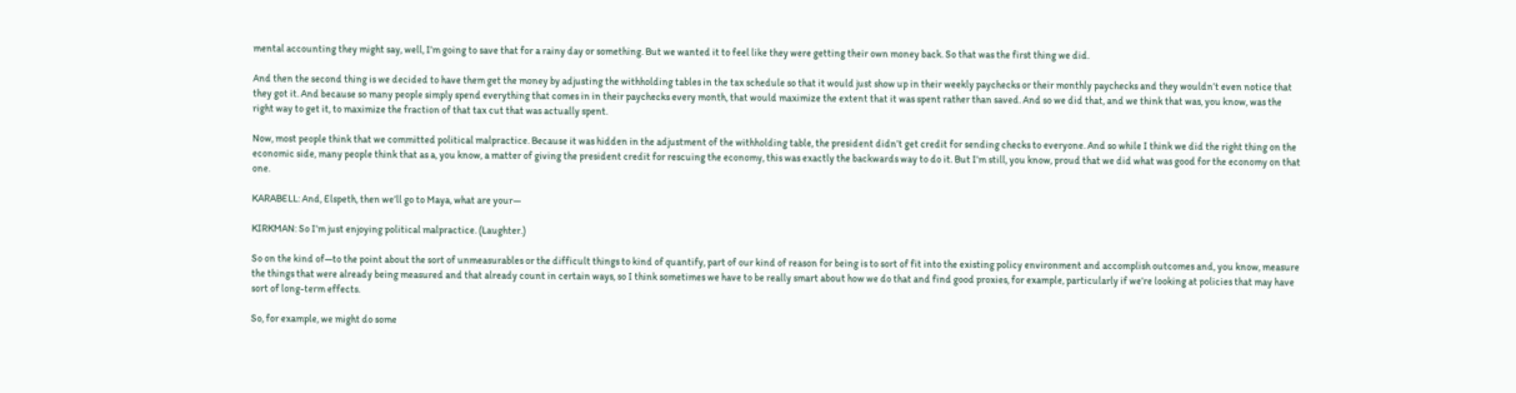mental accounting they might say, well, I’m going to save that for a rainy day or something. But we wanted it to feel like they were getting their own money back. So that was the first thing we did.

And then the second thing is we decided to have them get the money by adjusting the withholding tables in the tax schedule so that it would just show up in their weekly paychecks or their monthly paychecks and they wouldn’t even notice that they got it. And because so many people simply spend everything that comes in in their paychecks every month, that would maximize the extent that it was spent rather than saved. And so we did that, and we think that was, you know, was the right way to get it, to maximize the fraction of that tax cut that was actually spent.

Now, most people think that we committed political malpractice. Because it was hidden in the adjustment of the withholding table, the president didn’t get credit for sending checks to everyone. And so while I think we did the right thing on the economic side, many people think that as a, you know, a matter of giving the president credit for rescuing the economy, this was exactly the backwards way to do it. But I’m still, you know, proud that we did what was good for the economy on that one.

KARABELL: And, Elspeth, then we’ll go to Maya, what are your—

KIRKMAN: So I’m just enjoying political malpractice. (Laughter.)

So on the kind of—to the point about the sort of unmeasurables or the difficult things to kind of quantify, part of our kind of reason for being is to sort of fit into the existing policy environment and accomplish outcomes and, you know, measure the things that were already being measured and that already count in certain ways, so I think sometimes we have to be really smart about how we do that and find good proxies, for example, particularly if we’re looking at policies that may have sort of long-term effects.

So, for example, we might do some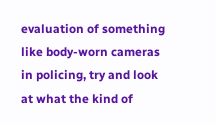evaluation of something like body-worn cameras in policing, try and look at what the kind of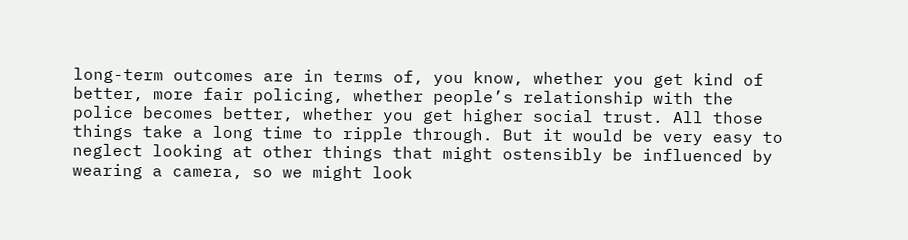long-term outcomes are in terms of, you know, whether you get kind of better, more fair policing, whether people’s relationship with the police becomes better, whether you get higher social trust. All those things take a long time to ripple through. But it would be very easy to neglect looking at other things that might ostensibly be influenced by wearing a camera, so we might look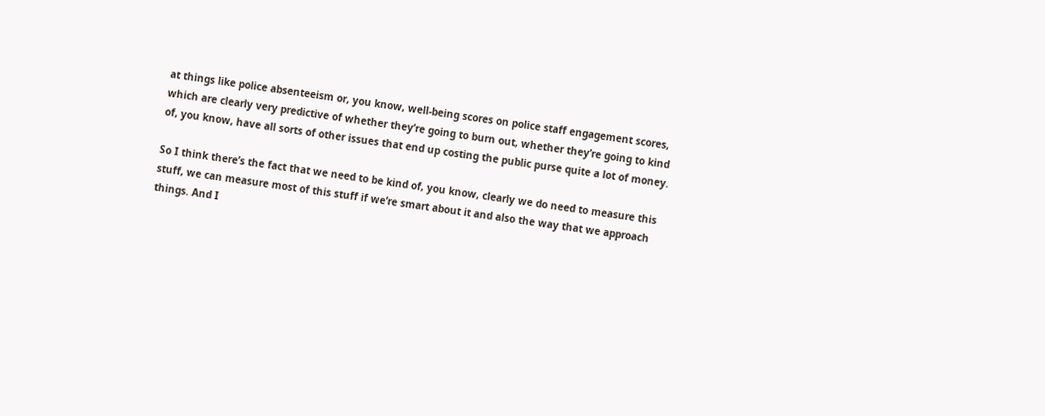at things like police absenteeism or, you know, well-being scores on police staff engagement scores, which are clearly very predictive of whether they’re going to burn out, whether they’re going to kind of, you know, have all sorts of other issues that end up costing the public purse quite a lot of money.

So I think there’s the fact that we need to be kind of, you know, clearly we do need to measure this stuff, we can measure most of this stuff if we’re smart about it and also the way that we approach things. And I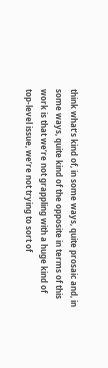think what’s kind of, in some ways, quite prosaic and, in some ways, quite kind of the opposite in terms of this work is that we’re not grappling with a huge kind of top-level issue, we’re not trying to sort of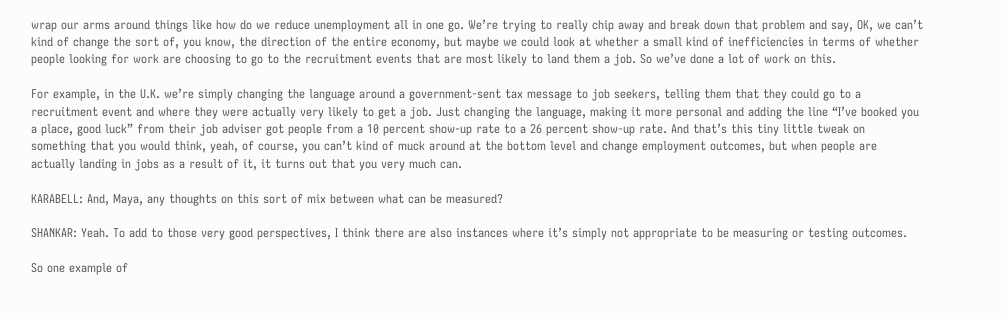wrap our arms around things like how do we reduce unemployment all in one go. We’re trying to really chip away and break down that problem and say, OK, we can’t kind of change the sort of, you know, the direction of the entire economy, but maybe we could look at whether a small kind of inefficiencies in terms of whether people looking for work are choosing to go to the recruitment events that are most likely to land them a job. So we’ve done a lot of work on this.

For example, in the U.K. we’re simply changing the language around a government-sent tax message to job seekers, telling them that they could go to a recruitment event and where they were actually very likely to get a job. Just changing the language, making it more personal and adding the line “I’ve booked you a place, good luck” from their job adviser got people from a 10 percent show-up rate to a 26 percent show-up rate. And that’s this tiny little tweak on something that you would think, yeah, of course, you can’t kind of muck around at the bottom level and change employment outcomes, but when people are actually landing in jobs as a result of it, it turns out that you very much can.

KARABELL: And, Maya, any thoughts on this sort of mix between what can be measured?

SHANKAR: Yeah. To add to those very good perspectives, I think there are also instances where it’s simply not appropriate to be measuring or testing outcomes.

So one example of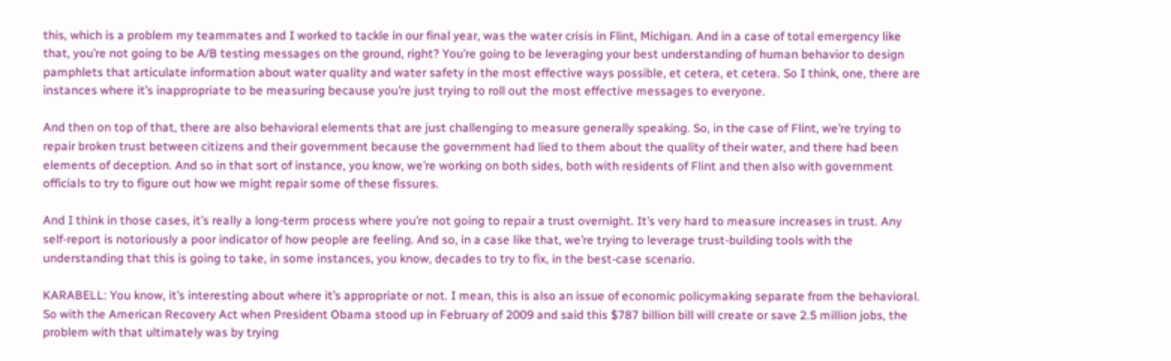this, which is a problem my teammates and I worked to tackle in our final year, was the water crisis in Flint, Michigan. And in a case of total emergency like that, you’re not going to be A/B testing messages on the ground, right? You’re going to be leveraging your best understanding of human behavior to design pamphlets that articulate information about water quality and water safety in the most effective ways possible, et cetera, et cetera. So I think, one, there are instances where it’s inappropriate to be measuring because you’re just trying to roll out the most effective messages to everyone.

And then on top of that, there are also behavioral elements that are just challenging to measure generally speaking. So, in the case of Flint, we’re trying to repair broken trust between citizens and their government because the government had lied to them about the quality of their water, and there had been elements of deception. And so in that sort of instance, you know, we’re working on both sides, both with residents of Flint and then also with government officials to try to figure out how we might repair some of these fissures.

And I think in those cases, it’s really a long-term process where you’re not going to repair a trust overnight. It’s very hard to measure increases in trust. Any self-report is notoriously a poor indicator of how people are feeling. And so, in a case like that, we’re trying to leverage trust-building tools with the understanding that this is going to take, in some instances, you know, decades to try to fix, in the best-case scenario.

KARABELL: You know, it’s interesting about where it’s appropriate or not. I mean, this is also an issue of economic policymaking separate from the behavioral. So with the American Recovery Act when President Obama stood up in February of 2009 and said this $787 billion bill will create or save 2.5 million jobs, the problem with that ultimately was by trying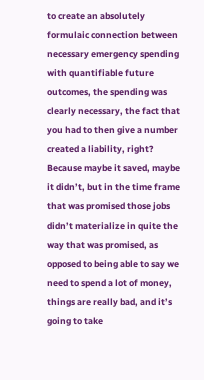to create an absolutely formulaic connection between necessary emergency spending with quantifiable future outcomes, the spending was clearly necessary, the fact that you had to then give a number created a liability, right? Because maybe it saved, maybe it didn’t, but in the time frame that was promised those jobs didn’t materialize in quite the way that was promised, as opposed to being able to say we need to spend a lot of money, things are really bad, and it’s going to take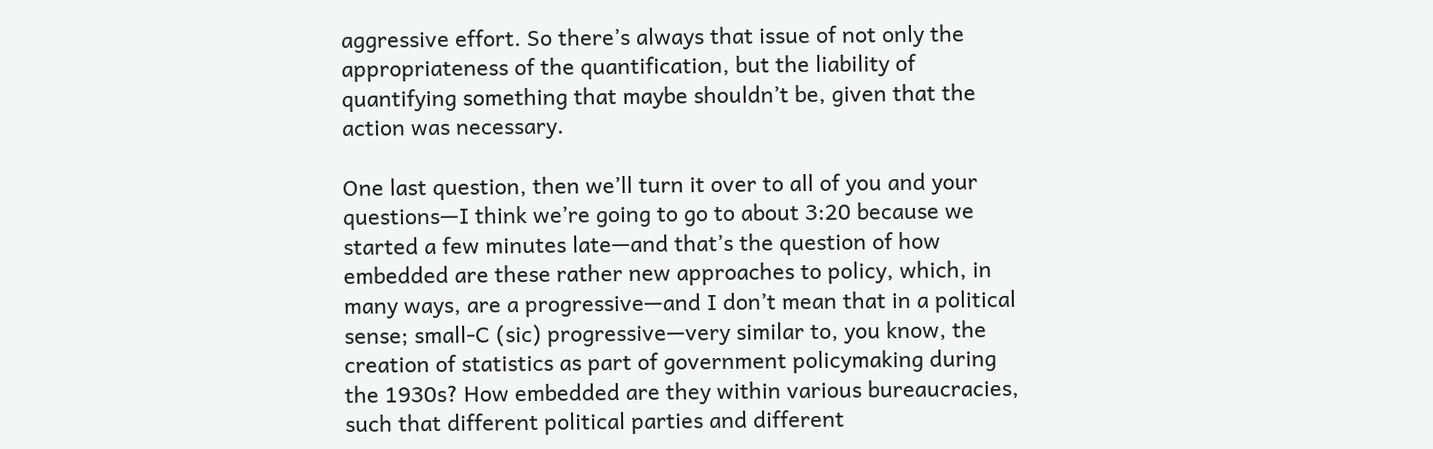aggressive effort. So there’s always that issue of not only the appropriateness of the quantification, but the liability of quantifying something that maybe shouldn’t be, given that the action was necessary.

One last question, then we’ll turn it over to all of you and your questions—I think we’re going to go to about 3:20 because we started a few minutes late—and that’s the question of how embedded are these rather new approaches to policy, which, in many ways, are a progressive—and I don’t mean that in a political sense; small-C (sic) progressive—very similar to, you know, the creation of statistics as part of government policymaking during the 1930s? How embedded are they within various bureaucracies, such that different political parties and different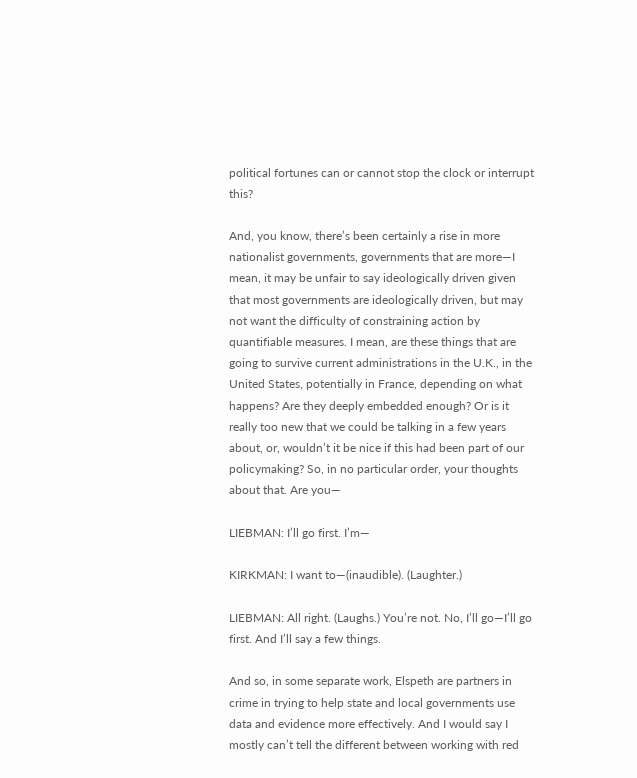political fortunes can or cannot stop the clock or interrupt this?

And, you know, there’s been certainly a rise in more nationalist governments, governments that are more—I mean, it may be unfair to say ideologically driven given that most governments are ideologically driven, but may not want the difficulty of constraining action by quantifiable measures. I mean, are these things that are going to survive current administrations in the U.K., in the United States, potentially in France, depending on what happens? Are they deeply embedded enough? Or is it really too new that we could be talking in a few years about, or, wouldn’t it be nice if this had been part of our policymaking? So, in no particular order, your thoughts about that. Are you—

LIEBMAN: I’ll go first. I’m—

KIRKMAN: I want to—(inaudible). (Laughter.)

LIEBMAN: All right. (Laughs.) You’re not. No, I’ll go—I’ll go first. And I’ll say a few things.

And so, in some separate work, Elspeth are partners in crime in trying to help state and local governments use data and evidence more effectively. And I would say I mostly can’t tell the different between working with red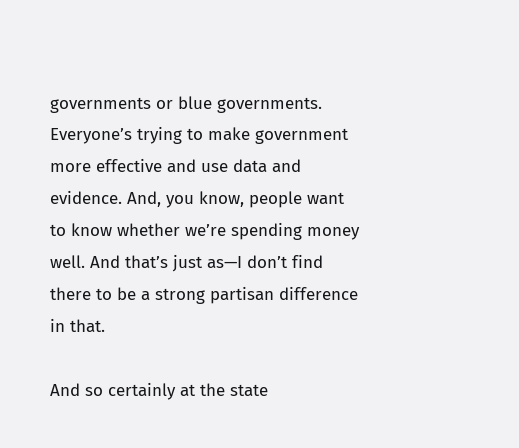governments or blue governments. Everyone’s trying to make government more effective and use data and evidence. And, you know, people want to know whether we’re spending money well. And that’s just as—I don’t find there to be a strong partisan difference in that.

And so certainly at the state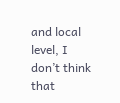and local level, I don’t think that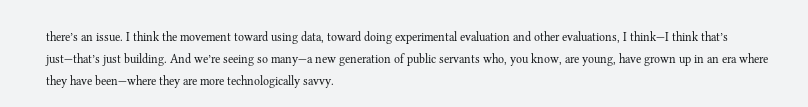there’s an issue. I think the movement toward using data, toward doing experimental evaluation and other evaluations, I think—I think that’s just—that’s just building. And we’re seeing so many—a new generation of public servants who, you know, are young, have grown up in an era where they have been—where they are more technologically savvy.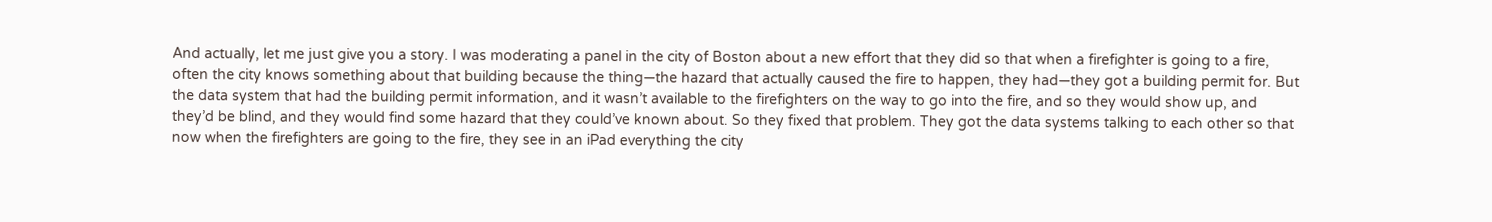And actually, let me just give you a story. I was moderating a panel in the city of Boston about a new effort that they did so that when a firefighter is going to a fire, often the city knows something about that building because the thing—the hazard that actually caused the fire to happen, they had—they got a building permit for. But the data system that had the building permit information, and it wasn’t available to the firefighters on the way to go into the fire, and so they would show up, and they’d be blind, and they would find some hazard that they could’ve known about. So they fixed that problem. They got the data systems talking to each other so that now when the firefighters are going to the fire, they see in an iPad everything the city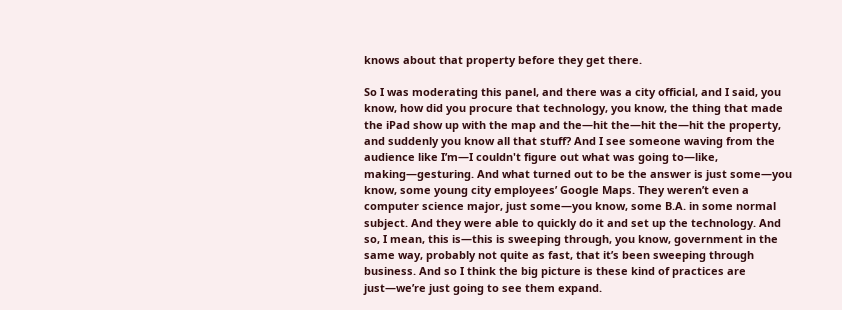knows about that property before they get there.

So I was moderating this panel, and there was a city official, and I said, you know, how did you procure that technology, you know, the thing that made the iPad show up with the map and the—hit the—hit the—hit the property, and suddenly you know all that stuff? And I see someone waving from the audience like I’m—I couldn't figure out what was going to—like, making—gesturing. And what turned out to be the answer is just some—you know, some young city employees’ Google Maps. They weren’t even a computer science major, just some—you know, some B.A. in some normal subject. And they were able to quickly do it and set up the technology. And so, I mean, this is—this is sweeping through, you know, government in the same way, probably not quite as fast, that it’s been sweeping through business. And so I think the big picture is these kind of practices are just—we’re just going to see them expand.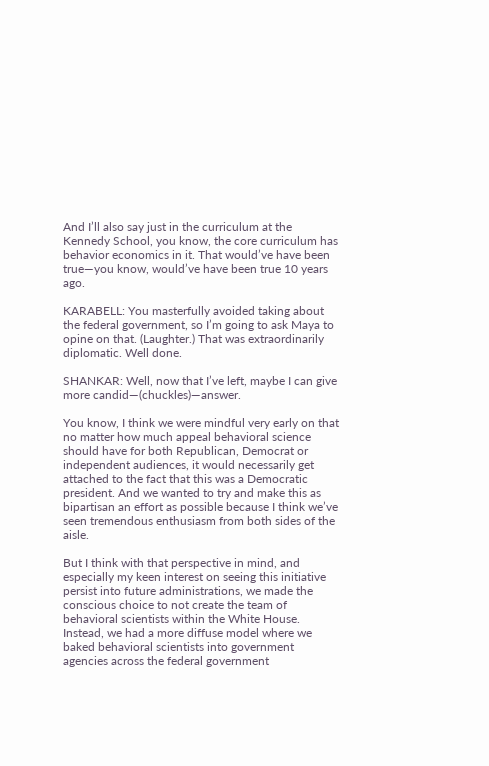And I’ll also say just in the curriculum at the Kennedy School, you know, the core curriculum has behavior economics in it. That would’ve have been true—you know, would’ve have been true 10 years ago.

KARABELL: You masterfully avoided taking about the federal government, so I’m going to ask Maya to opine on that. (Laughter.) That was extraordinarily diplomatic. Well done.

SHANKAR: Well, now that I’ve left, maybe I can give more candid—(chuckles)—answer.

You know, I think we were mindful very early on that no matter how much appeal behavioral science should have for both Republican, Democrat or independent audiences, it would necessarily get attached to the fact that this was a Democratic president. And we wanted to try and make this as bipartisan an effort as possible because I think we’ve seen tremendous enthusiasm from both sides of the aisle.

But I think with that perspective in mind, and especially my keen interest on seeing this initiative persist into future administrations, we made the conscious choice to not create the team of behavioral scientists within the White House. Instead, we had a more diffuse model where we baked behavioral scientists into government agencies across the federal government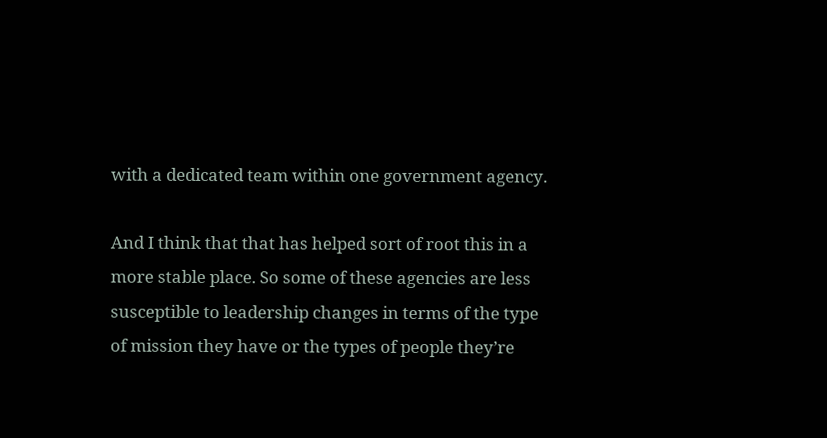with a dedicated team within one government agency.

And I think that that has helped sort of root this in a more stable place. So some of these agencies are less susceptible to leadership changes in terms of the type of mission they have or the types of people they’re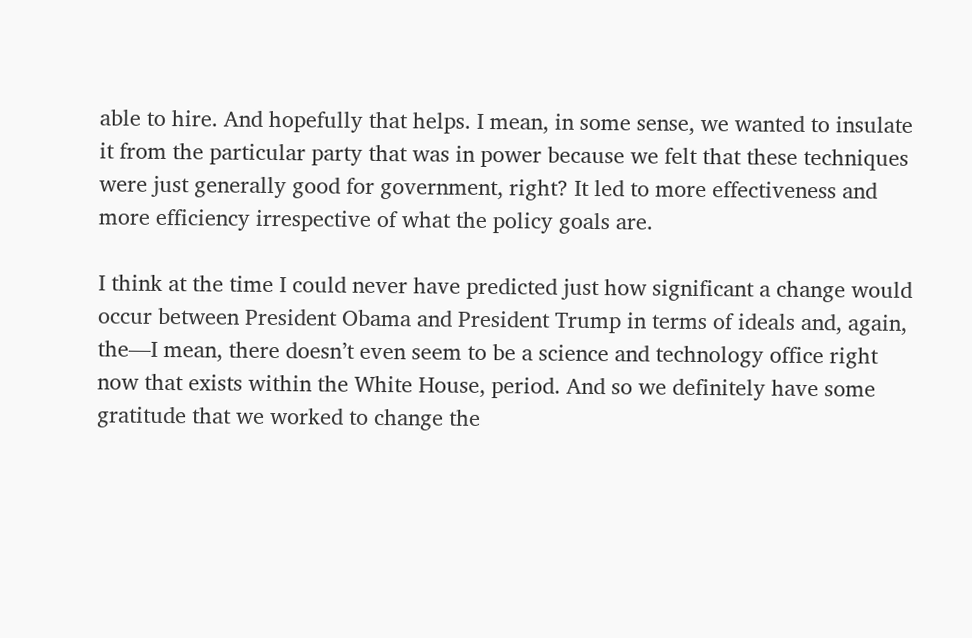able to hire. And hopefully that helps. I mean, in some sense, we wanted to insulate it from the particular party that was in power because we felt that these techniques were just generally good for government, right? It led to more effectiveness and more efficiency irrespective of what the policy goals are.

I think at the time I could never have predicted just how significant a change would occur between President Obama and President Trump in terms of ideals and, again, the—I mean, there doesn’t even seem to be a science and technology office right now that exists within the White House, period. And so we definitely have some gratitude that we worked to change the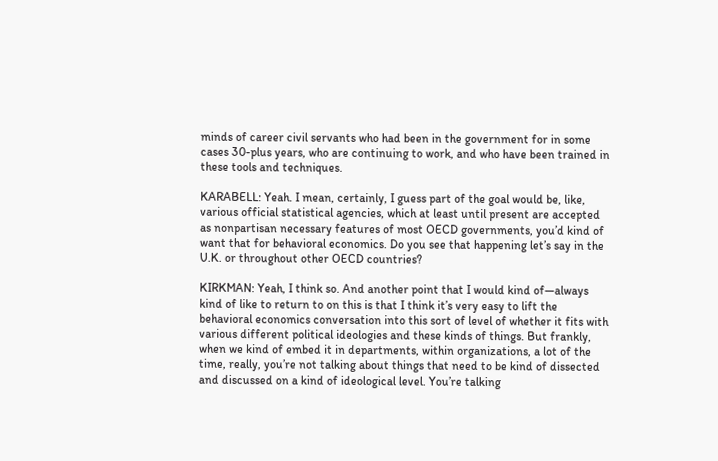minds of career civil servants who had been in the government for in some cases 30-plus years, who are continuing to work, and who have been trained in these tools and techniques.

KARABELL: Yeah. I mean, certainly, I guess part of the goal would be, like, various official statistical agencies, which at least until present are accepted as nonpartisan necessary features of most OECD governments, you’d kind of want that for behavioral economics. Do you see that happening let’s say in the U.K. or throughout other OECD countries?

KIRKMAN: Yeah, I think so. And another point that I would kind of—always kind of like to return to on this is that I think it’s very easy to lift the behavioral economics conversation into this sort of level of whether it fits with various different political ideologies and these kinds of things. But frankly, when we kind of embed it in departments, within organizations, a lot of the time, really, you’re not talking about things that need to be kind of dissected and discussed on a kind of ideological level. You’re talking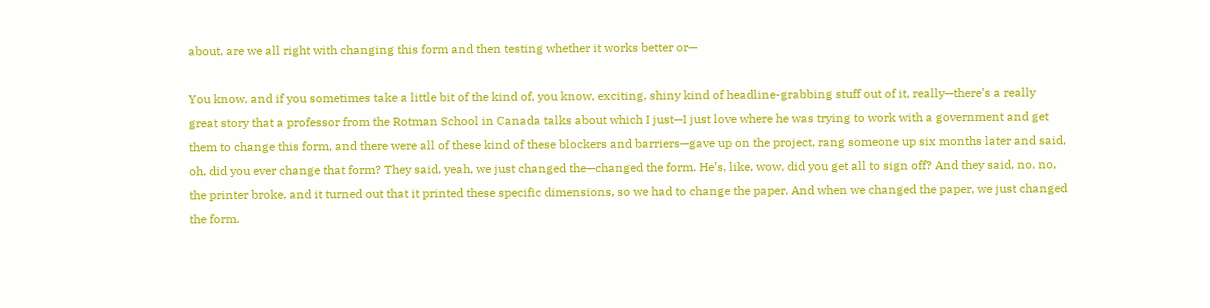about, are we all right with changing this form and then testing whether it works better or—

You know, and if you sometimes take a little bit of the kind of, you know, exciting, shiny kind of headline-grabbing stuff out of it, really—there’s a really great story that a professor from the Rotman School in Canada talks about which I just—I just love where he was trying to work with a government and get them to change this form, and there were all of these kind of these blockers and barriers—gave up on the project, rang someone up six months later and said, oh, did you ever change that form? They said, yeah, we just changed the—changed the form. He’s, like, wow, did you get all to sign off? And they said, no, no, the printer broke, and it turned out that it printed these specific dimensions, so we had to change the paper. And when we changed the paper, we just changed the form.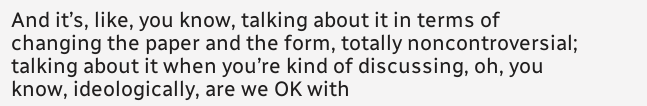And it’s, like, you know, talking about it in terms of changing the paper and the form, totally noncontroversial; talking about it when you’re kind of discussing, oh, you know, ideologically, are we OK with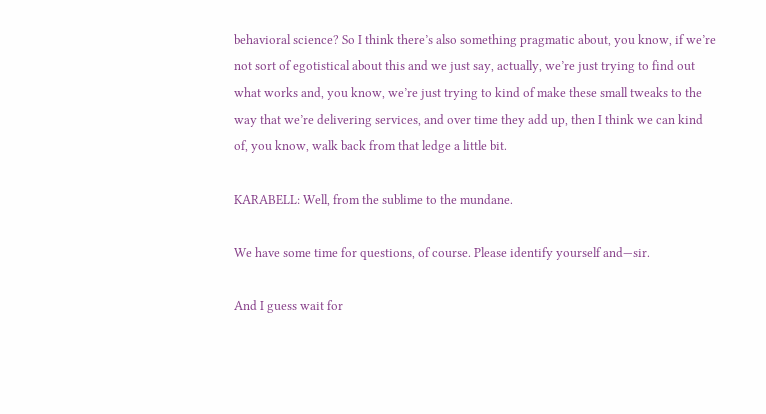behavioral science? So I think there’s also something pragmatic about, you know, if we’re not sort of egotistical about this and we just say, actually, we’re just trying to find out what works and, you know, we’re just trying to kind of make these small tweaks to the way that we’re delivering services, and over time they add up, then I think we can kind of, you know, walk back from that ledge a little bit.

KARABELL: Well, from the sublime to the mundane.

We have some time for questions, of course. Please identify yourself and—sir.

And I guess wait for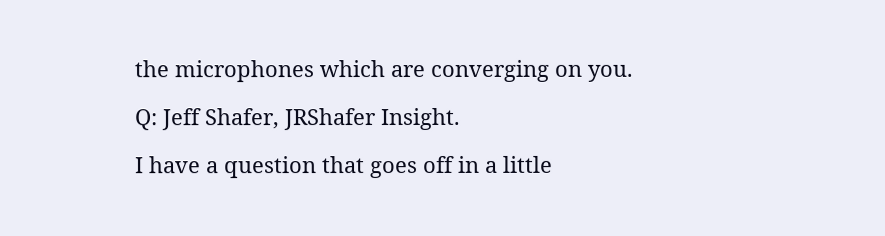the microphones which are converging on you.

Q: Jeff Shafer, JRShafer Insight.

I have a question that goes off in a little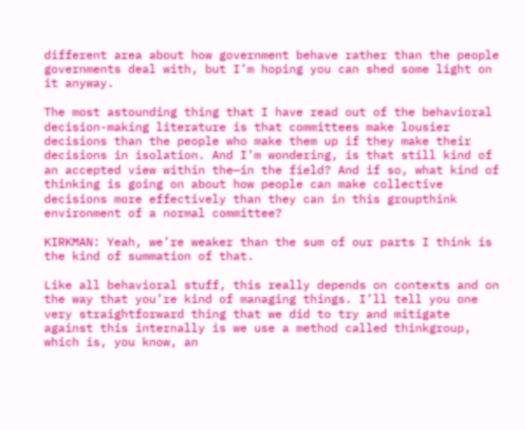different area about how government behave rather than the people governments deal with, but I’m hoping you can shed some light on it anyway.

The most astounding thing that I have read out of the behavioral decision-making literature is that committees make lousier decisions than the people who make them up if they make their decisions in isolation. And I’m wondering, is that still kind of an accepted view within the—in the field? And if so, what kind of thinking is going on about how people can make collective decisions more effectively than they can in this groupthink environment of a normal committee?

KIRKMAN: Yeah, we’re weaker than the sum of our parts I think is the kind of summation of that.

Like all behavioral stuff, this really depends on contexts and on the way that you’re kind of managing things. I’ll tell you one very straightforward thing that we did to try and mitigate against this internally is we use a method called thinkgroup, which is, you know, an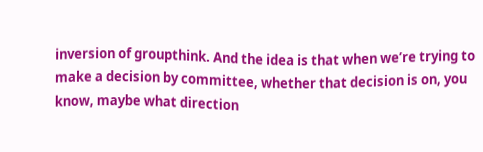inversion of groupthink. And the idea is that when we’re trying to make a decision by committee, whether that decision is on, you know, maybe what direction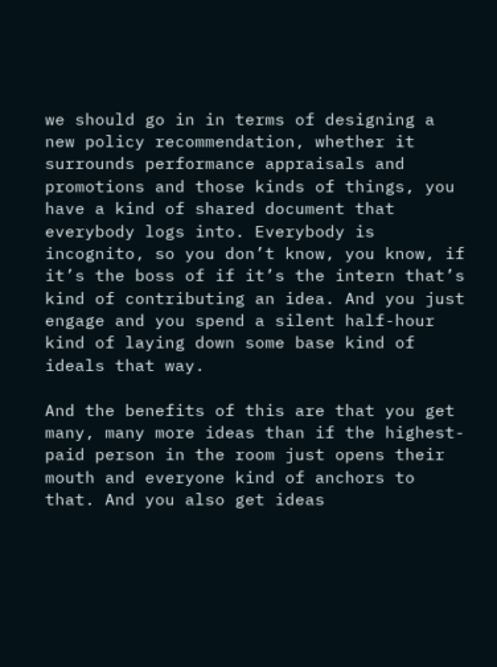we should go in in terms of designing a new policy recommendation, whether it surrounds performance appraisals and promotions and those kinds of things, you have a kind of shared document that everybody logs into. Everybody is incognito, so you don’t know, you know, if it’s the boss of if it’s the intern that’s kind of contributing an idea. And you just engage and you spend a silent half-hour kind of laying down some base kind of ideals that way.

And the benefits of this are that you get many, many more ideas than if the highest-paid person in the room just opens their mouth and everyone kind of anchors to that. And you also get ideas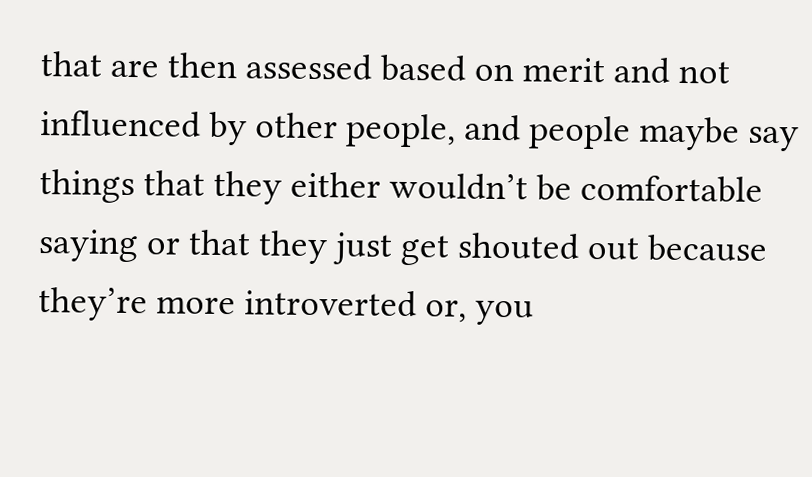that are then assessed based on merit and not influenced by other people, and people maybe say things that they either wouldn’t be comfortable saying or that they just get shouted out because they’re more introverted or, you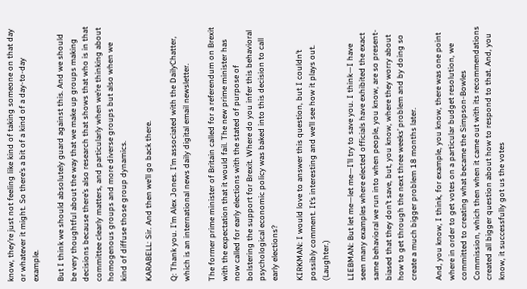know, they’re just not feeling like kind of taking someone on that day or whatever it might. So there’s a bit of a kind of a day-to-day example.

But I think we should absolutely guard against this. And we should be very thoughtful about the way that we make up groups making decisions because there’s also research that shows that who is in that committee clearly matters, and particularly when we’re thinking about homogenous groups and more diverse groups but also when we kind of diffuse those group dynamics.

KARABELL: Sir. And then we’ll go back there.

Q: Thank you. I’m Alex Jones. I’m associated with the DailyChatter, which is an international news daily digital email newsletter.

The former prime minister of Britain called for a referendum on Brexit with the expectation that it would fail. The new prime minister has now called for early elections with the stated of purpose of bolstering the support for Brexit. Where do you infer this behavioral psychological economic policy was baked into this decision to call early elections?

KIRKMAN: I would love to answer this question, but I couldn’t possibly comment. It’s interesting and we’ll see how it plays out. (Laughter.)

LIEBMAN: But let me—let me—I’ll try to save you. I think—I have seen many examples where elected officials have exhibited the exact same behavioral we run into when people, you know, are so present-biased that they don’t save, but, you know, where they worry about how to get through the next three weeks’ problem and by doing so create a much bigger problem 18 months later.

And, you know, I think, for example, you know, there was one point where in order to get votes on a particular budget resolution, we committed to creating what became the Simpson-Bowles Commission, which then when it came out with its recommendations created all bigger question about how to respond to that. And, you know, it successfully got us the votes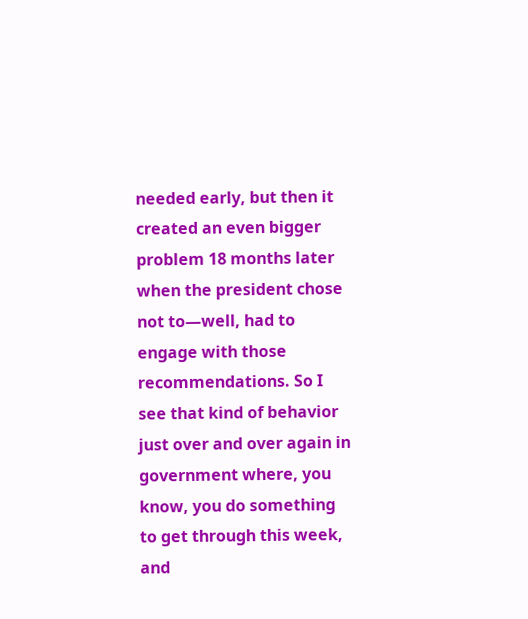needed early, but then it created an even bigger problem 18 months later when the president chose not to—well, had to engage with those recommendations. So I see that kind of behavior just over and over again in government where, you know, you do something to get through this week, and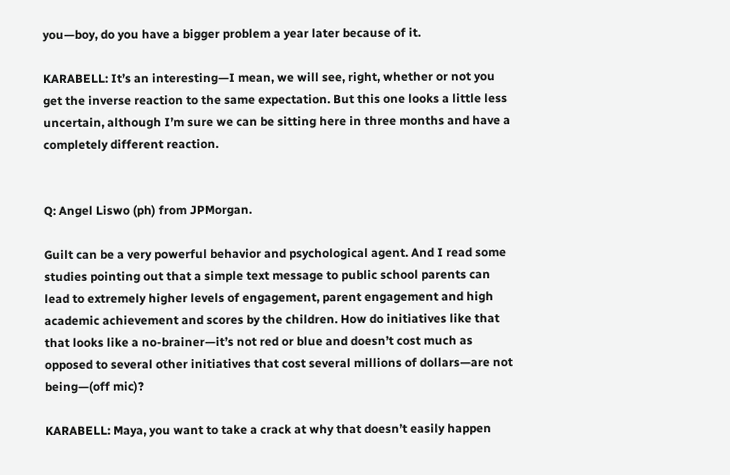you—boy, do you have a bigger problem a year later because of it.

KARABELL: It’s an interesting—I mean, we will see, right, whether or not you get the inverse reaction to the same expectation. But this one looks a little less uncertain, although I’m sure we can be sitting here in three months and have a completely different reaction.


Q: Angel Liswo (ph) from JPMorgan.

Guilt can be a very powerful behavior and psychological agent. And I read some studies pointing out that a simple text message to public school parents can lead to extremely higher levels of engagement, parent engagement and high academic achievement and scores by the children. How do initiatives like that that looks like a no-brainer—it’s not red or blue and doesn’t cost much as opposed to several other initiatives that cost several millions of dollars—are not being—(off mic)?

KARABELL: Maya, you want to take a crack at why that doesn’t easily happen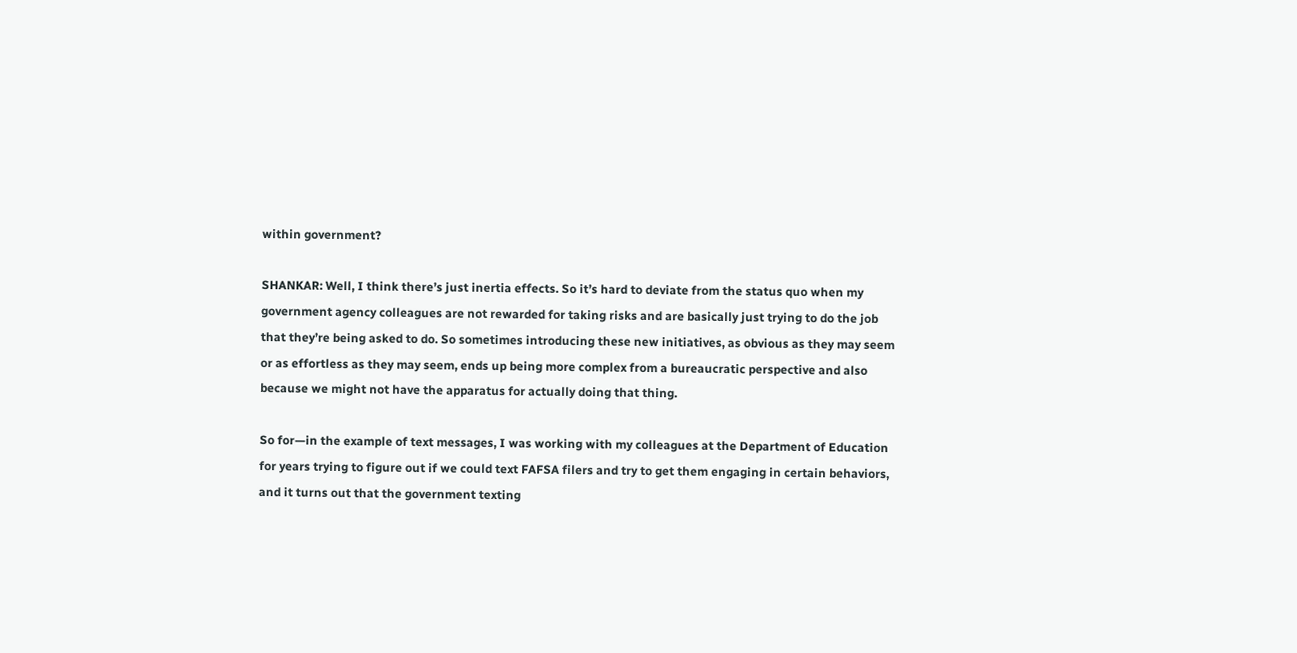within government?

SHANKAR: Well, I think there’s just inertia effects. So it’s hard to deviate from the status quo when my government agency colleagues are not rewarded for taking risks and are basically just trying to do the job that they’re being asked to do. So sometimes introducing these new initiatives, as obvious as they may seem or as effortless as they may seem, ends up being more complex from a bureaucratic perspective and also because we might not have the apparatus for actually doing that thing.

So for—in the example of text messages, I was working with my colleagues at the Department of Education for years trying to figure out if we could text FAFSA filers and try to get them engaging in certain behaviors, and it turns out that the government texting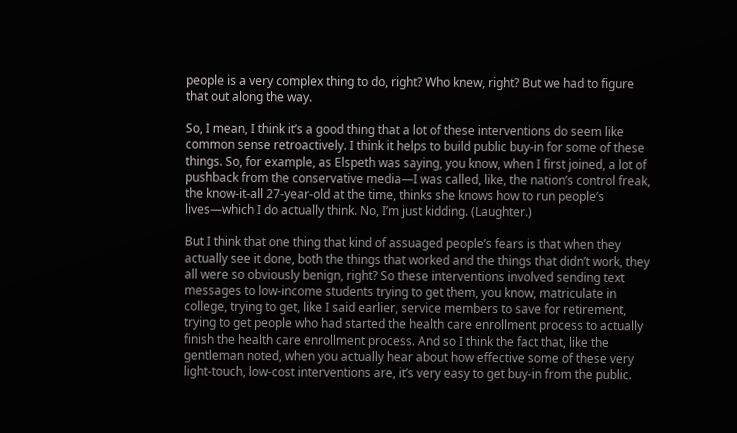people is a very complex thing to do, right? Who knew, right? But we had to figure that out along the way.

So, I mean, I think it’s a good thing that a lot of these interventions do seem like common sense retroactively. I think it helps to build public buy-in for some of these things. So, for example, as Elspeth was saying, you know, when I first joined, a lot of pushback from the conservative media—I was called, like, the nation’s control freak, the know-it-all 27-year-old at the time, thinks she knows how to run people’s lives—which I do actually think. No, I’m just kidding. (Laughter.)

But I think that one thing that kind of assuaged people’s fears is that when they actually see it done, both the things that worked and the things that didn’t work, they all were so obviously benign, right? So these interventions involved sending text messages to low-income students trying to get them, you know, matriculate in college, trying to get, like I said earlier, service members to save for retirement, trying to get people who had started the health care enrollment process to actually finish the health care enrollment process. And so I think the fact that, like the gentleman noted, when you actually hear about how effective some of these very light-touch, low-cost interventions are, it’s very easy to get buy-in from the public.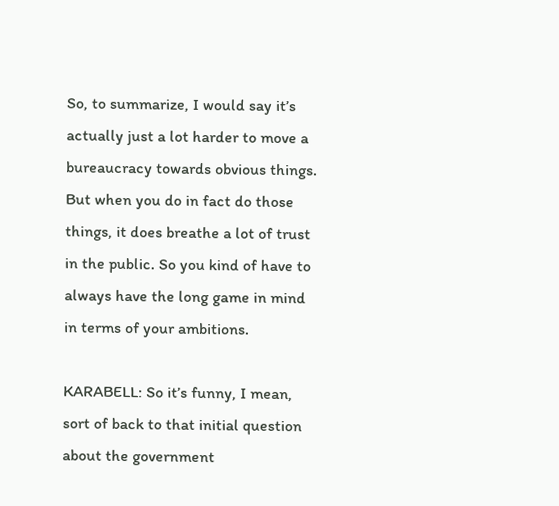So, to summarize, I would say it’s actually just a lot harder to move a bureaucracy towards obvious things. But when you do in fact do those things, it does breathe a lot of trust in the public. So you kind of have to always have the long game in mind in terms of your ambitions.

KARABELL: So it’s funny, I mean, sort of back to that initial question about the government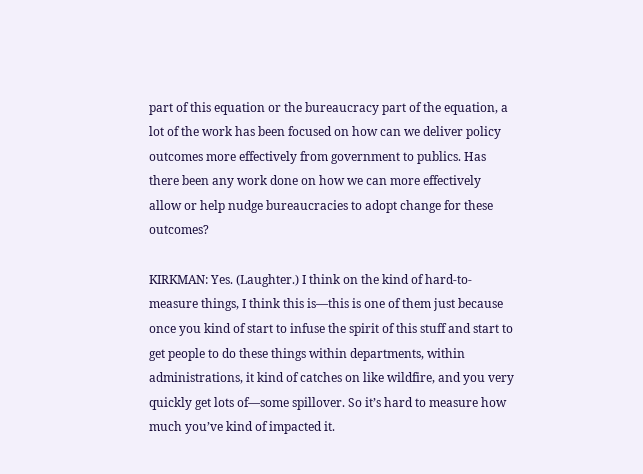part of this equation or the bureaucracy part of the equation, a lot of the work has been focused on how can we deliver policy outcomes more effectively from government to publics. Has there been any work done on how we can more effectively allow or help nudge bureaucracies to adopt change for these outcomes?

KIRKMAN: Yes. (Laughter.) I think on the kind of hard-to-measure things, I think this is—this is one of them just because once you kind of start to infuse the spirit of this stuff and start to get people to do these things within departments, within administrations, it kind of catches on like wildfire, and you very quickly get lots of—some spillover. So it’s hard to measure how much you’ve kind of impacted it.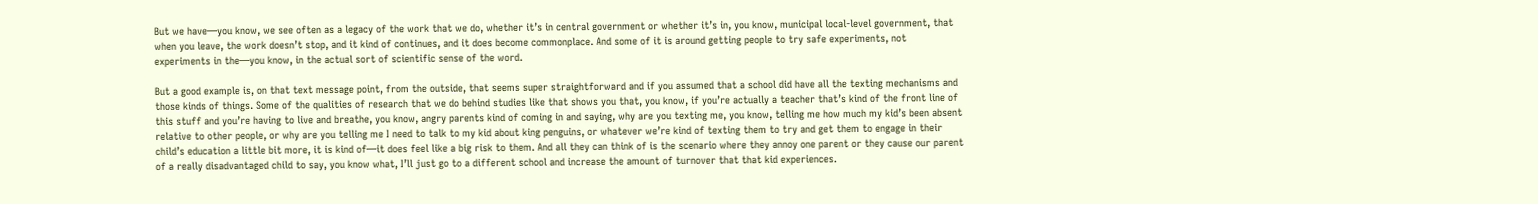But we have—you know, we see often as a legacy of the work that we do, whether it’s in central government or whether it’s in, you know, municipal local-level government, that when you leave, the work doesn’t stop, and it kind of continues, and it does become commonplace. And some of it is around getting people to try safe experiments, not experiments in the—you know, in the actual sort of scientific sense of the word.

But a good example is, on that text message point, from the outside, that seems super straightforward and if you assumed that a school did have all the texting mechanisms and those kinds of things. Some of the qualities of research that we do behind studies like that shows you that, you know, if you’re actually a teacher that’s kind of the front line of this stuff and you’re having to live and breathe, you know, angry parents kind of coming in and saying, why are you texting me, you know, telling me how much my kid’s been absent relative to other people, or why are you telling me I need to talk to my kid about king penguins, or whatever we’re kind of texting them to try and get them to engage in their child’s education a little bit more, it is kind of—it does feel like a big risk to them. And all they can think of is the scenario where they annoy one parent or they cause our parent of a really disadvantaged child to say, you know what, I’ll just go to a different school and increase the amount of turnover that that kid experiences.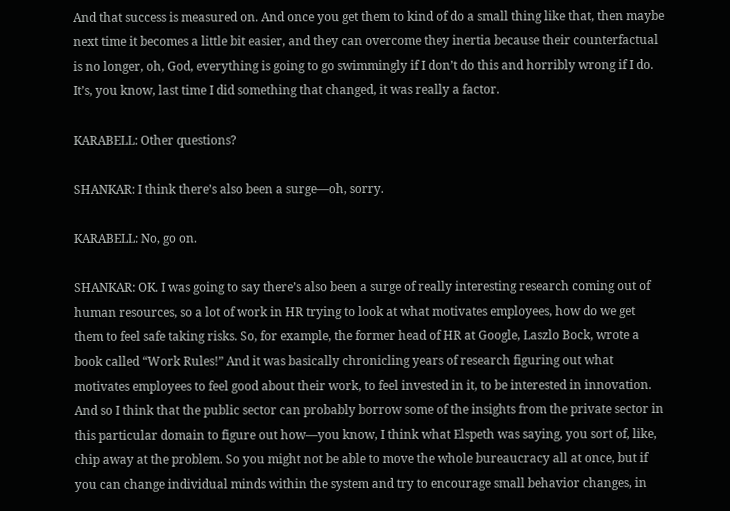And that success is measured on. And once you get them to kind of do a small thing like that, then maybe next time it becomes a little bit easier, and they can overcome they inertia because their counterfactual is no longer, oh, God, everything is going to go swimmingly if I don’t do this and horribly wrong if I do. It’s, you know, last time I did something that changed, it was really a factor.

KARABELL: Other questions?

SHANKAR: I think there’s also been a surge—oh, sorry.

KARABELL: No, go on.

SHANKAR: OK. I was going to say there’s also been a surge of really interesting research coming out of human resources, so a lot of work in HR trying to look at what motivates employees, how do we get them to feel safe taking risks. So, for example, the former head of HR at Google, Laszlo Bock, wrote a book called “Work Rules!” And it was basically chronicling years of research figuring out what motivates employees to feel good about their work, to feel invested in it, to be interested in innovation. And so I think that the public sector can probably borrow some of the insights from the private sector in this particular domain to figure out how—you know, I think what Elspeth was saying, you sort of, like, chip away at the problem. So you might not be able to move the whole bureaucracy all at once, but if you can change individual minds within the system and try to encourage small behavior changes, in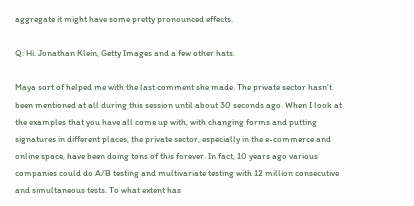aggregate it might have some pretty pronounced effects.

Q: Hi. Jonathan Klein, Getty Images and a few other hats.

Maya sort of helped me with the last comment she made. The private sector hasn’t been mentioned at all during this session until about 30 seconds ago. When I look at the examples that you have all come up with, with changing forms and putting signatures in different places, the private sector, especially in the e-commerce and online space, have been doing tons of this forever. In fact, 10 years ago various companies could do A/B testing and multivariate testing with 12 million consecutive and simultaneous tests. To what extent has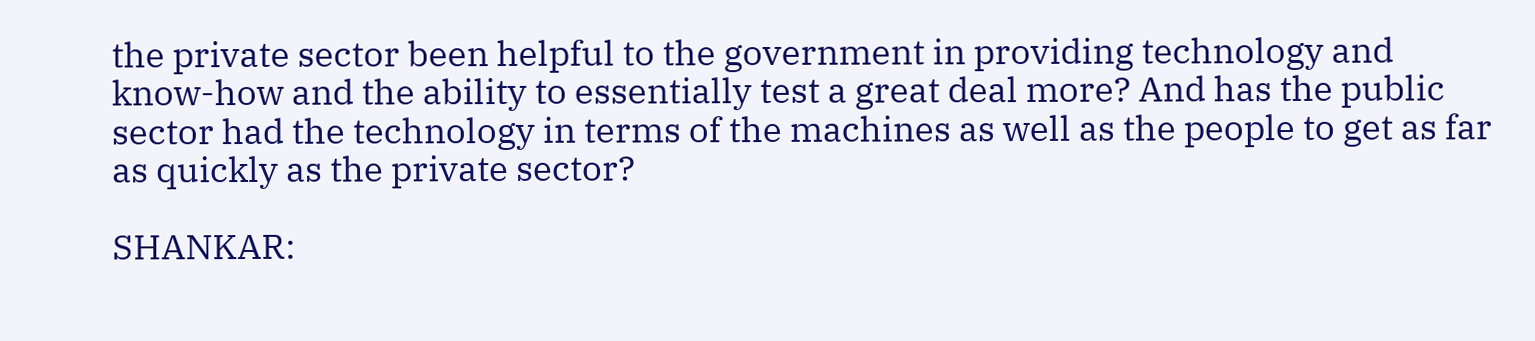the private sector been helpful to the government in providing technology and know-how and the ability to essentially test a great deal more? And has the public sector had the technology in terms of the machines as well as the people to get as far as quickly as the private sector?

SHANKAR: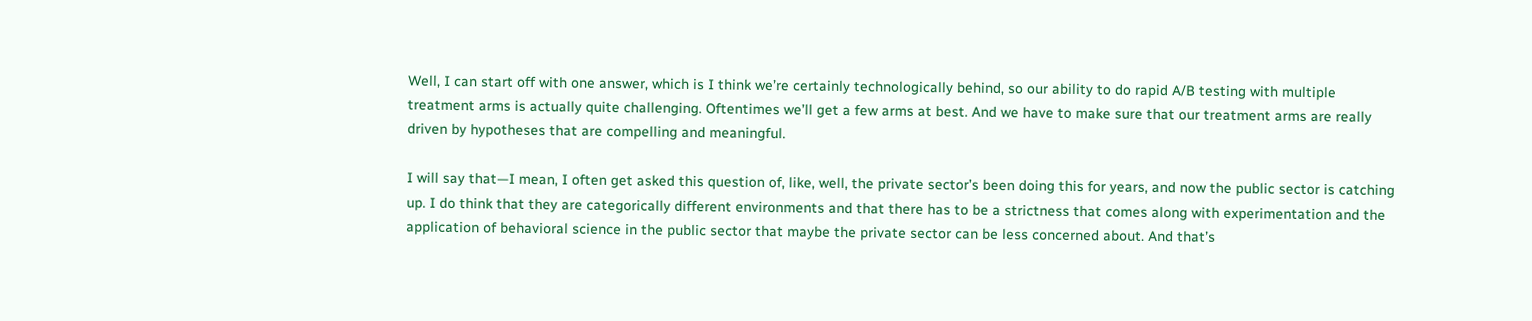Well, I can start off with one answer, which is I think we’re certainly technologically behind, so our ability to do rapid A/B testing with multiple treatment arms is actually quite challenging. Oftentimes we’ll get a few arms at best. And we have to make sure that our treatment arms are really driven by hypotheses that are compelling and meaningful.

I will say that—I mean, I often get asked this question of, like, well, the private sector’s been doing this for years, and now the public sector is catching up. I do think that they are categorically different environments and that there has to be a strictness that comes along with experimentation and the application of behavioral science in the public sector that maybe the private sector can be less concerned about. And that’s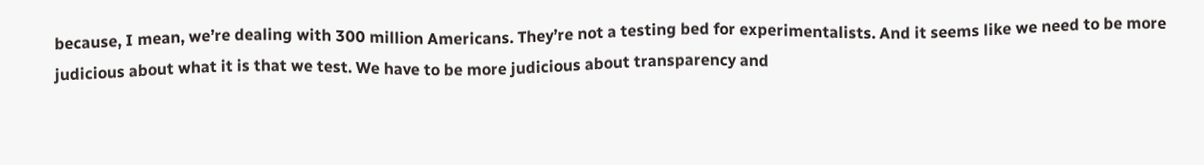because, I mean, we’re dealing with 300 million Americans. They’re not a testing bed for experimentalists. And it seems like we need to be more judicious about what it is that we test. We have to be more judicious about transparency and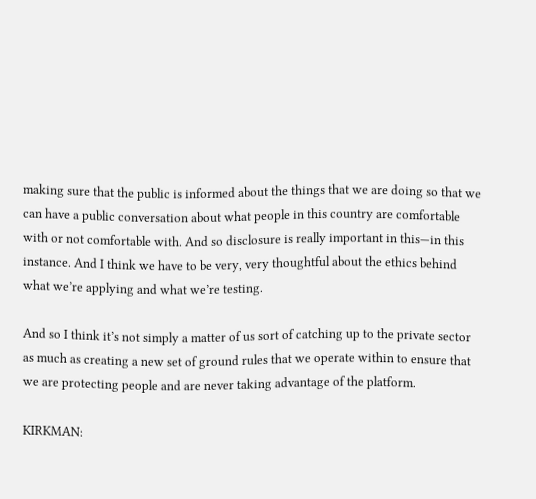making sure that the public is informed about the things that we are doing so that we can have a public conversation about what people in this country are comfortable with or not comfortable with. And so disclosure is really important in this—in this instance. And I think we have to be very, very thoughtful about the ethics behind what we’re applying and what we’re testing.

And so I think it’s not simply a matter of us sort of catching up to the private sector as much as creating a new set of ground rules that we operate within to ensure that we are protecting people and are never taking advantage of the platform.

KIRKMAN: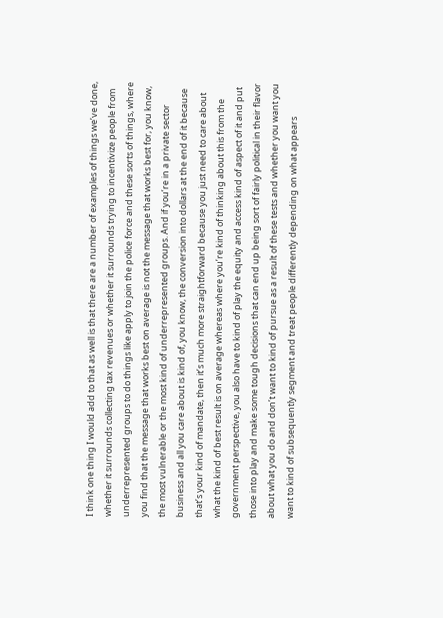I think one thing I would add to that as well is that there are a number of examples of things we’ve done, whether it surrounds collecting tax revenues or whether it surrounds trying to incentivize people from underrepresented groups to do things like apply to join the police force and these sorts of things, where you find that the message that works best on average is not the message that works best for, you know, the most vulnerable or the most kind of underrepresented groups. And if you’re in a private sector business and all you care about is kind of, you know, the conversion into dollars at the end of it because that’s your kind of mandate, then it’s much more straightforward because you just need to care about what the kind of best result is on average whereas where you’re kind of thinking about this from the government perspective, you also have to kind of play the equity and access kind of aspect of it and put those into play and make some tough decisions that can end up being sort of fairly political in their flavor about what you do and don’t want to kind of pursue as a result of these tests and whether you want you want to kind of subsequently segment and treat people differently depending on what appears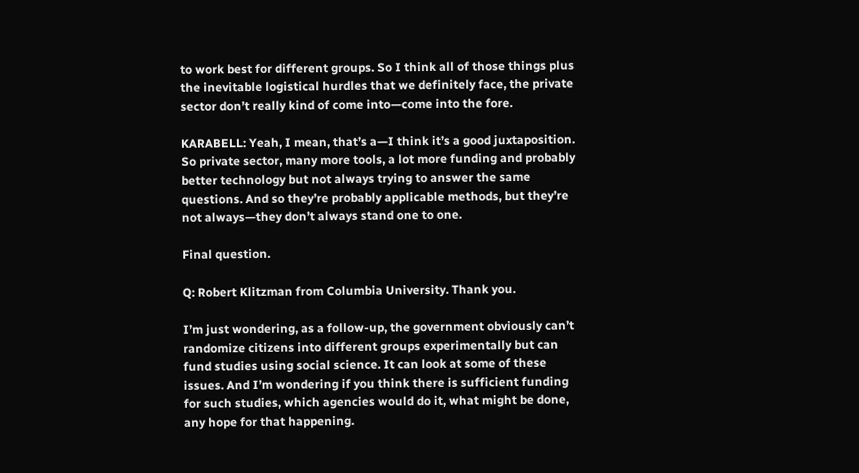to work best for different groups. So I think all of those things plus the inevitable logistical hurdles that we definitely face, the private sector don’t really kind of come into—come into the fore.

KARABELL: Yeah, I mean, that’s a—I think it’s a good juxtaposition. So private sector, many more tools, a lot more funding and probably better technology but not always trying to answer the same questions. And so they’re probably applicable methods, but they’re not always—they don’t always stand one to one.

Final question.

Q: Robert Klitzman from Columbia University. Thank you.

I’m just wondering, as a follow-up, the government obviously can’t randomize citizens into different groups experimentally but can fund studies using social science. It can look at some of these issues. And I’m wondering if you think there is sufficient funding for such studies, which agencies would do it, what might be done, any hope for that happening.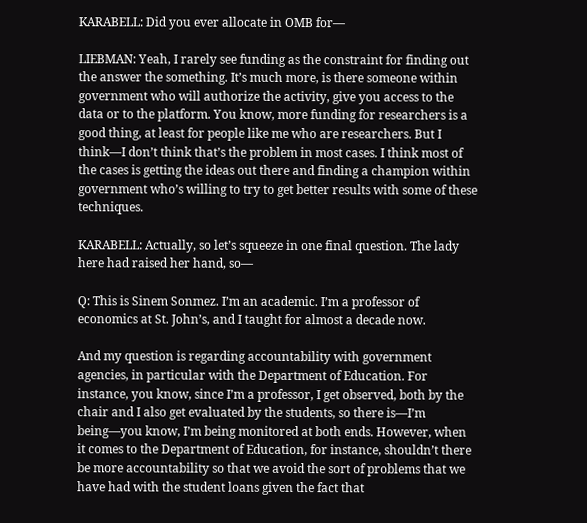KARABELL: Did you ever allocate in OMB for—

LIEBMAN: Yeah, I rarely see funding as the constraint for finding out the answer the something. It’s much more, is there someone within government who will authorize the activity, give you access to the data or to the platform. You know, more funding for researchers is a good thing, at least for people like me who are researchers. But I think—I don’t think that’s the problem in most cases. I think most of the cases is getting the ideas out there and finding a champion within government who’s willing to try to get better results with some of these techniques.

KARABELL: Actually, so let’s squeeze in one final question. The lady here had raised her hand, so—

Q: This is Sinem Sonmez. I’m an academic. I’m a professor of economics at St. John’s, and I taught for almost a decade now.

And my question is regarding accountability with government agencies, in particular with the Department of Education. For instance, you know, since I’m a professor, I get observed, both by the chair and I also get evaluated by the students, so there is—I’m being—you know, I’m being monitored at both ends. However, when it comes to the Department of Education, for instance, shouldn’t there be more accountability so that we avoid the sort of problems that we have had with the student loans given the fact that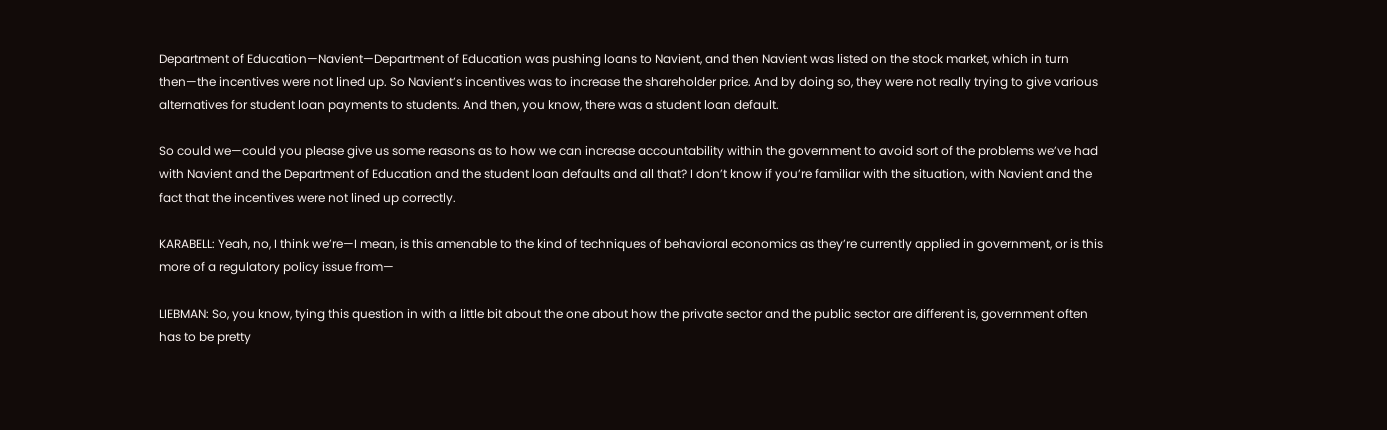Department of Education—Navient—Department of Education was pushing loans to Navient, and then Navient was listed on the stock market, which in turn then—the incentives were not lined up. So Navient’s incentives was to increase the shareholder price. And by doing so, they were not really trying to give various alternatives for student loan payments to students. And then, you know, there was a student loan default.

So could we—could you please give us some reasons as to how we can increase accountability within the government to avoid sort of the problems we’ve had with Navient and the Department of Education and the student loan defaults and all that? I don’t know if you’re familiar with the situation, with Navient and the fact that the incentives were not lined up correctly.

KARABELL: Yeah, no, I think we’re—I mean, is this amenable to the kind of techniques of behavioral economics as they’re currently applied in government, or is this more of a regulatory policy issue from—

LIEBMAN: So, you know, tying this question in with a little bit about the one about how the private sector and the public sector are different is, government often has to be pretty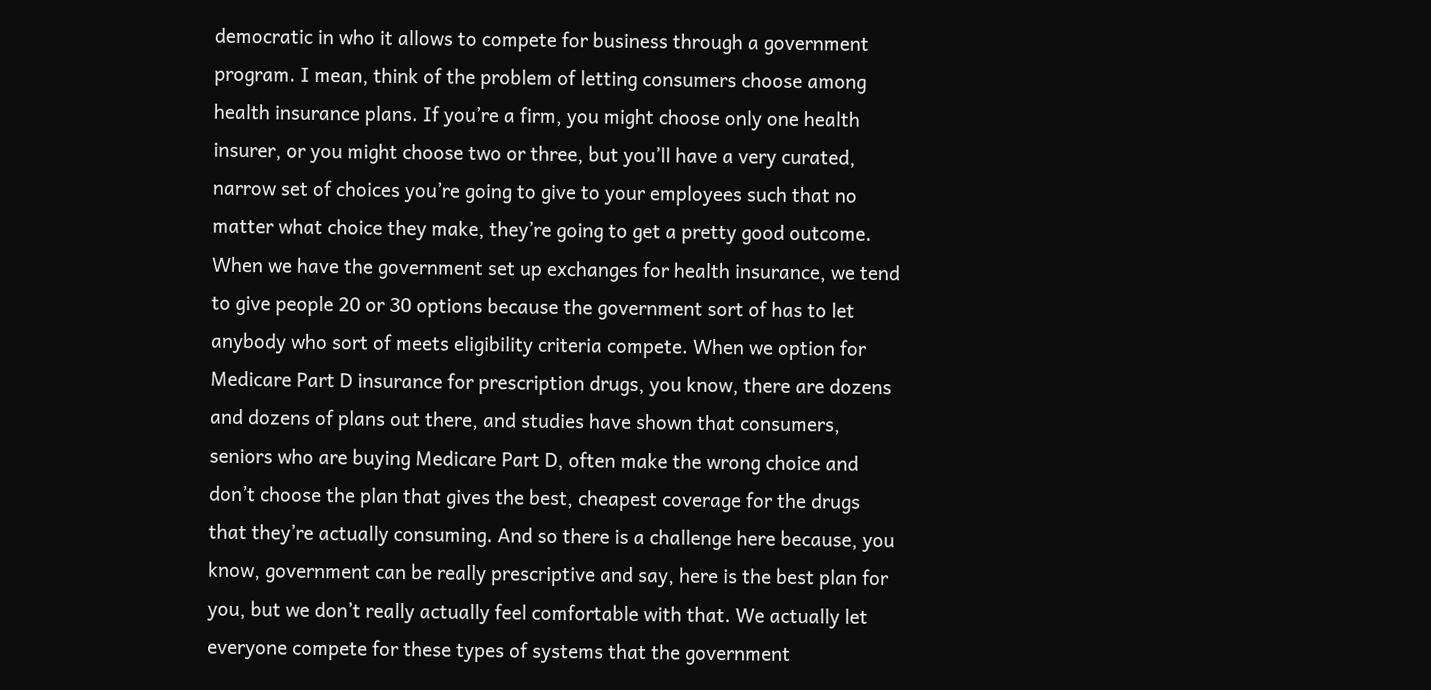democratic in who it allows to compete for business through a government program. I mean, think of the problem of letting consumers choose among health insurance plans. If you’re a firm, you might choose only one health insurer, or you might choose two or three, but you’ll have a very curated, narrow set of choices you’re going to give to your employees such that no matter what choice they make, they’re going to get a pretty good outcome. When we have the government set up exchanges for health insurance, we tend to give people 20 or 30 options because the government sort of has to let anybody who sort of meets eligibility criteria compete. When we option for Medicare Part D insurance for prescription drugs, you know, there are dozens and dozens of plans out there, and studies have shown that consumers, seniors who are buying Medicare Part D, often make the wrong choice and don’t choose the plan that gives the best, cheapest coverage for the drugs that they’re actually consuming. And so there is a challenge here because, you know, government can be really prescriptive and say, here is the best plan for you, but we don’t really actually feel comfortable with that. We actually let everyone compete for these types of systems that the government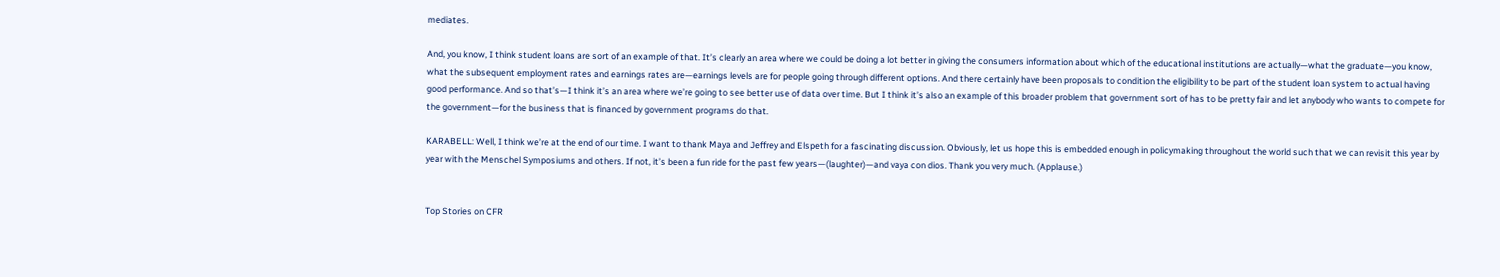mediates.

And, you know, I think student loans are sort of an example of that. It’s clearly an area where we could be doing a lot better in giving the consumers information about which of the educational institutions are actually—what the graduate—you know, what the subsequent employment rates and earnings rates are—earnings levels are for people going through different options. And there certainly have been proposals to condition the eligibility to be part of the student loan system to actual having good performance. And so that’s—I think it’s an area where we’re going to see better use of data over time. But I think it’s also an example of this broader problem that government sort of has to be pretty fair and let anybody who wants to compete for the government—for the business that is financed by government programs do that.

KARABELL: Well, I think we’re at the end of our time. I want to thank Maya and Jeffrey and Elspeth for a fascinating discussion. Obviously, let us hope this is embedded enough in policymaking throughout the world such that we can revisit this year by year with the Menschel Symposiums and others. If not, it’s been a fun ride for the past few years—(laughter)—and vaya con dios. Thank you very much. (Applause.)


Top Stories on CFR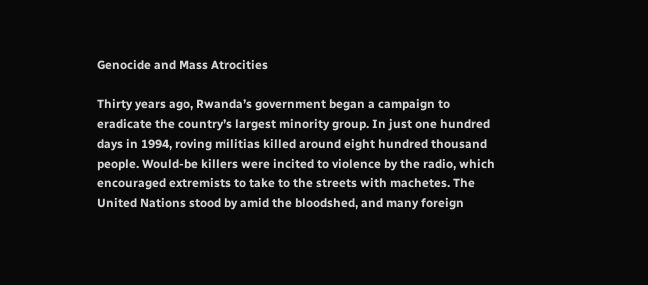Genocide and Mass Atrocities

Thirty years ago, Rwanda’s government began a campaign to eradicate the country’s largest minority group. In just one hundred days in 1994, roving militias killed around eight hundred thousand people. Would-be killers were incited to violence by the radio, which encouraged extremists to take to the streets with machetes. The United Nations stood by amid the bloodshed, and many foreign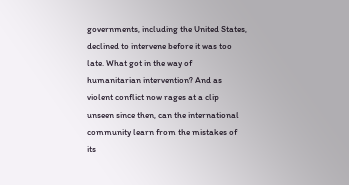governments, including the United States, declined to intervene before it was too late. What got in the way of humanitarian intervention? And as violent conflict now rages at a clip unseen since then, can the international community learn from the mistakes of its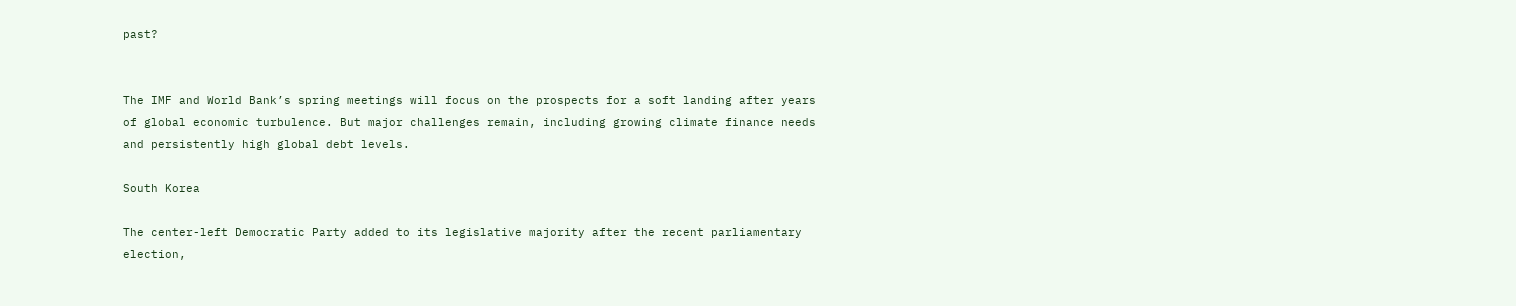past?


The IMF and World Bank’s spring meetings will focus on the prospects for a soft landing after years of global economic turbulence. But major challenges remain, including growing climate finance needs and persistently high global debt levels.

South Korea

The center-left Democratic Party added to its legislative majority after the recent parliamentary election,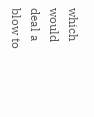which would deal a blow to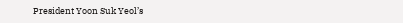President Yoon Suk Yeol’s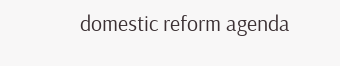domestic reform agenda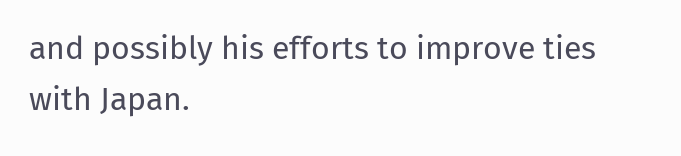and possibly his efforts to improve ties with Japan.